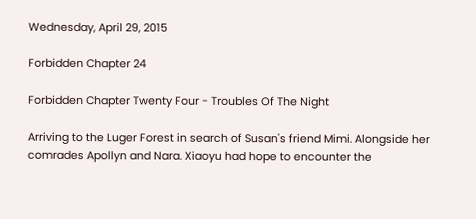Wednesday, April 29, 2015

Forbidden Chapter 24

Forbidden Chapter Twenty Four - Troubles Of The Night

Arriving to the Luger Forest in search of Susan's friend Mimi. Alongside her comrades Apollyn and Nara. Xiaoyu had hope to encounter the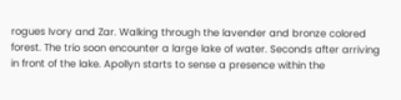rogues Ivory and Zar. Walking through the lavender and bronze colored forest. The trio soon encounter a large lake of water. Seconds after arriving in front of the lake. Apollyn starts to sense a presence within the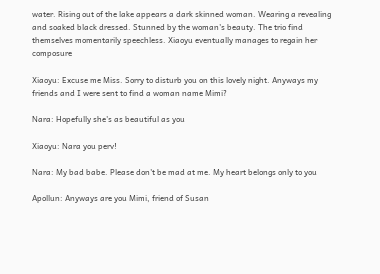water. Rising out of the lake appears a dark skinned woman. Wearing a revealing and soaked black dressed. Stunned by the woman's beauty. The trio find themselves momentarily speechless. Xiaoyu eventually manages to regain her composure

Xiaoyu: Excuse me Miss. Sorry to disturb you on this lovely night. Anyways my friends and I were sent to find a woman name Mimi?

Nara: Hopefully she's as beautiful as you

Xiaoyu: Nara you perv!

Nara: My bad babe. Please don't be mad at me. My heart belongs only to you

Apollun: Anyways are you Mimi, friend of Susan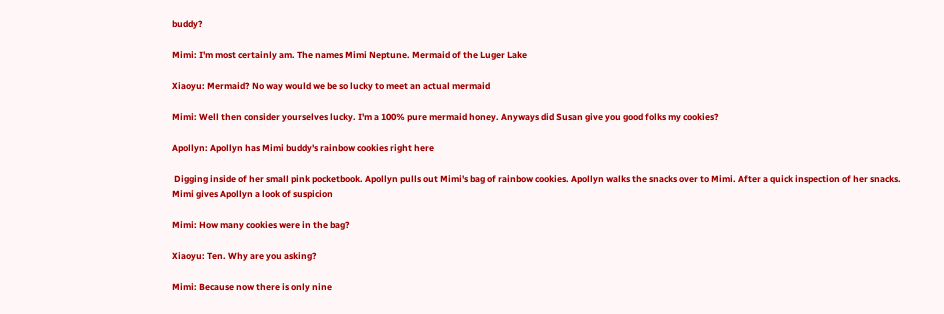buddy?

Mimi: I'm most certainly am. The names Mimi Neptune. Mermaid of the Luger Lake

Xiaoyu: Mermaid? No way would we be so lucky to meet an actual mermaid

Mimi: Well then consider yourselves lucky. I'm a 100% pure mermaid honey. Anyways did Susan give you good folks my cookies?

Apollyn: Apollyn has Mimi buddy's rainbow cookies right here

 Digging inside of her small pink pocketbook. Apollyn pulls out Mimi's bag of rainbow cookies. Apollyn walks the snacks over to Mimi. After a quick inspection of her snacks. Mimi gives Apollyn a look of suspicion

Mimi: How many cookies were in the bag?

Xiaoyu: Ten. Why are you asking?

Mimi: Because now there is only nine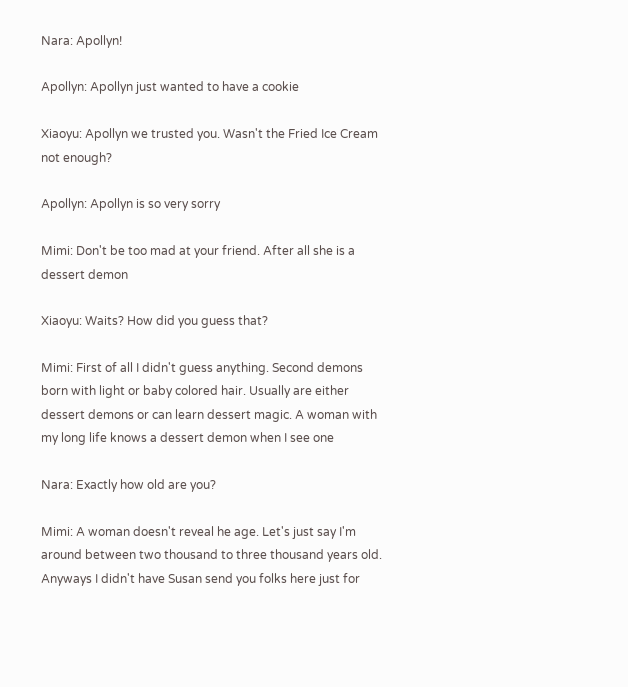Nara: Apollyn!

Apollyn: Apollyn just wanted to have a cookie

Xiaoyu: Apollyn we trusted you. Wasn't the Fried Ice Cream not enough?

Apollyn: Apollyn is so very sorry

Mimi: Don't be too mad at your friend. After all she is a dessert demon

Xiaoyu: Waits? How did you guess that?

Mimi: First of all I didn't guess anything. Second demons born with light or baby colored hair. Usually are either dessert demons or can learn dessert magic. A woman with my long life knows a dessert demon when I see one

Nara: Exactly how old are you?

Mimi: A woman doesn't reveal he age. Let's just say I'm around between two thousand to three thousand years old. Anyways I didn't have Susan send you folks here just for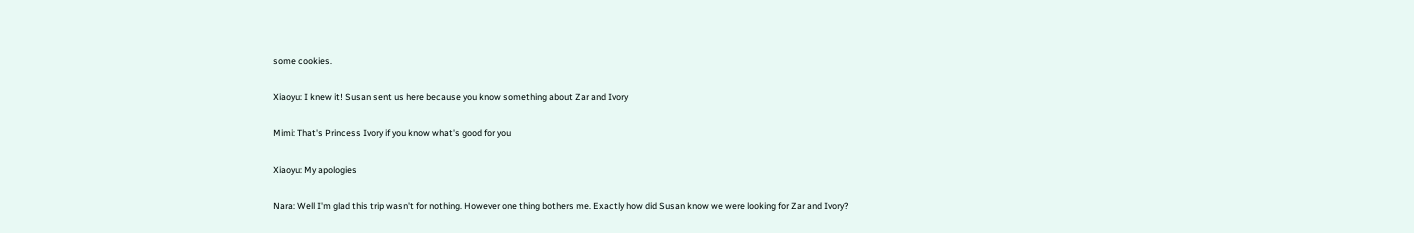some cookies.

Xiaoyu: I knew it! Susan sent us here because you know something about Zar and Ivory

Mimi: That's Princess Ivory if you know what's good for you

Xiaoyu: My apologies

Nara: Well I'm glad this trip wasn't for nothing. However one thing bothers me. Exactly how did Susan know we were looking for Zar and Ivory?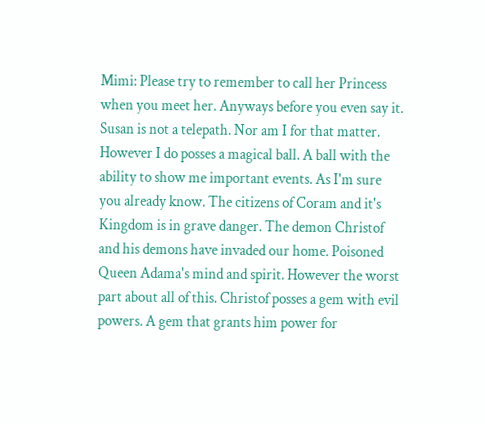Mimi: Please try to remember to call her Princess when you meet her. Anyways before you even say it. Susan is not a telepath. Nor am I for that matter. However I do posses a magical ball. A ball with the ability to show me important events. As I'm sure you already know. The citizens of Coram and it's Kingdom is in grave danger. The demon Christof and his demons have invaded our home. Poisoned Queen Adama's mind and spirit. However the worst part about all of this. Christof posses a gem with evil powers. A gem that grants him power for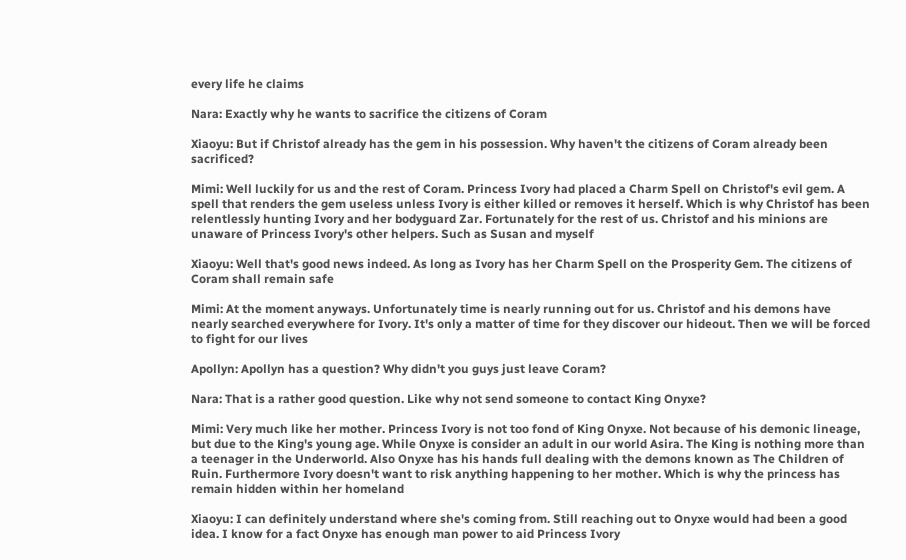every life he claims

Nara: Exactly why he wants to sacrifice the citizens of Coram

Xiaoyu: But if Christof already has the gem in his possession. Why haven't the citizens of Coram already been sacrificed?

Mimi: Well luckily for us and the rest of Coram. Princess Ivory had placed a Charm Spell on Christof's evil gem. A spell that renders the gem useless unless Ivory is either killed or removes it herself. Which is why Christof has been relentlessly hunting Ivory and her bodyguard Zar. Fortunately for the rest of us. Christof and his minions are unaware of Princess Ivory's other helpers. Such as Susan and myself

Xiaoyu: Well that's good news indeed. As long as Ivory has her Charm Spell on the Prosperity Gem. The citizens of Coram shall remain safe

Mimi: At the moment anyways. Unfortunately time is nearly running out for us. Christof and his demons have nearly searched everywhere for Ivory. It's only a matter of time for they discover our hideout. Then we will be forced to fight for our lives

Apollyn: Apollyn has a question? Why didn't you guys just leave Coram?

Nara: That is a rather good question. Like why not send someone to contact King Onyxe?

Mimi: Very much like her mother. Princess Ivory is not too fond of King Onyxe. Not because of his demonic lineage, but due to the King's young age. While Onyxe is consider an adult in our world Asira. The King is nothing more than a teenager in the Underworld. Also Onyxe has his hands full dealing with the demons known as The Children of Ruin. Furthermore Ivory doesn't want to risk anything happening to her mother. Which is why the princess has remain hidden within her homeland

Xiaoyu: I can definitely understand where she's coming from. Still reaching out to Onyxe would had been a good idea. I know for a fact Onyxe has enough man power to aid Princess Ivory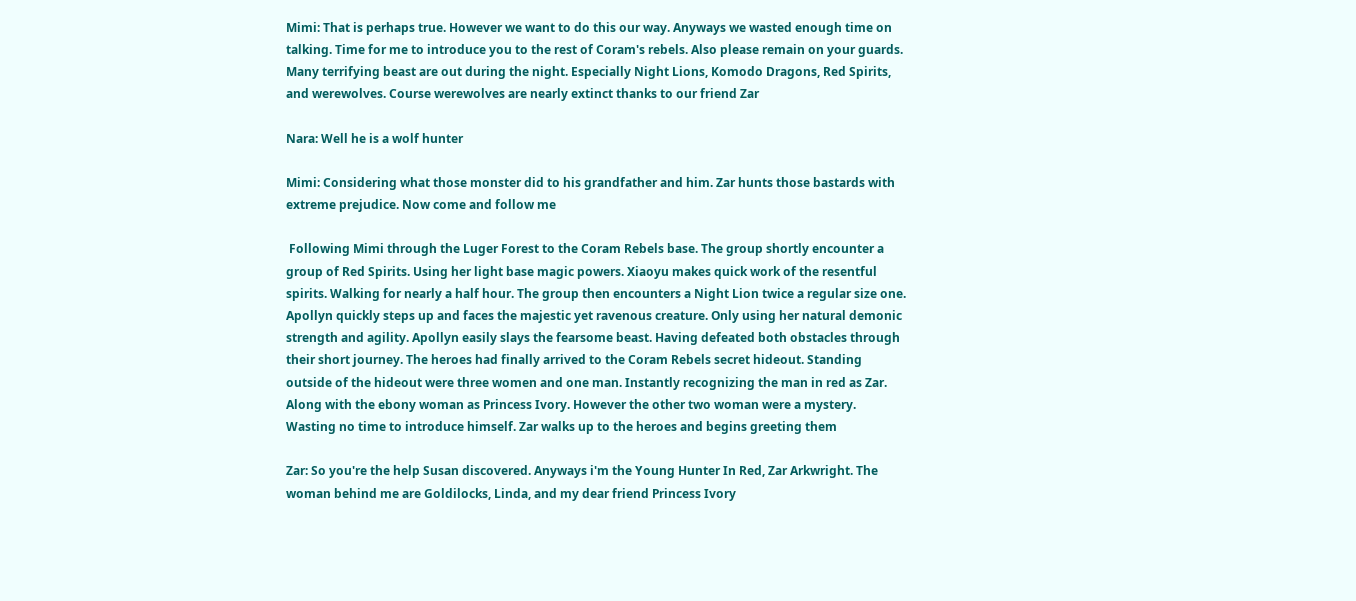Mimi: That is perhaps true. However we want to do this our way. Anyways we wasted enough time on talking. Time for me to introduce you to the rest of Coram's rebels. Also please remain on your guards. Many terrifying beast are out during the night. Especially Night Lions, Komodo Dragons, Red Spirits, and werewolves. Course werewolves are nearly extinct thanks to our friend Zar

Nara: Well he is a wolf hunter

Mimi: Considering what those monster did to his grandfather and him. Zar hunts those bastards with extreme prejudice. Now come and follow me

 Following Mimi through the Luger Forest to the Coram Rebels base. The group shortly encounter a group of Red Spirits. Using her light base magic powers. Xiaoyu makes quick work of the resentful spirits. Walking for nearly a half hour. The group then encounters a Night Lion twice a regular size one. Apollyn quickly steps up and faces the majestic yet ravenous creature. Only using her natural demonic strength and agility. Apollyn easily slays the fearsome beast. Having defeated both obstacles through their short journey. The heroes had finally arrived to the Coram Rebels secret hideout. Standing outside of the hideout were three women and one man. Instantly recognizing the man in red as Zar. Along with the ebony woman as Princess Ivory. However the other two woman were a mystery. Wasting no time to introduce himself. Zar walks up to the heroes and begins greeting them

Zar: So you're the help Susan discovered. Anyways i'm the Young Hunter In Red, Zar Arkwright. The woman behind me are Goldilocks, Linda, and my dear friend Princess Ivory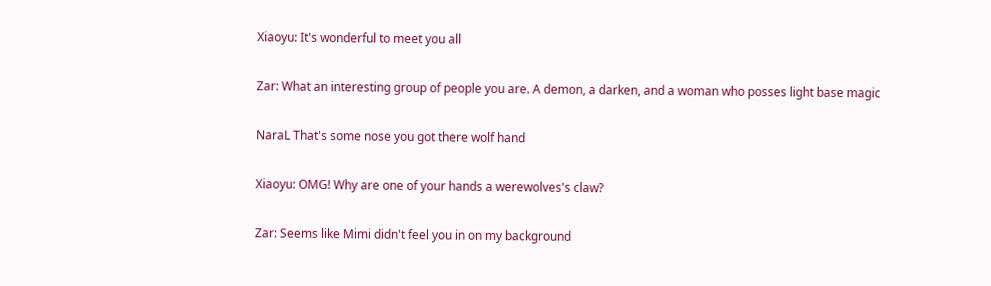Xiaoyu: It's wonderful to meet you all

Zar: What an interesting group of people you are. A demon, a darken, and a woman who posses light base magic

NaraL That's some nose you got there wolf hand

Xiaoyu: OMG! Why are one of your hands a werewolves's claw?

Zar: Seems like Mimi didn't feel you in on my background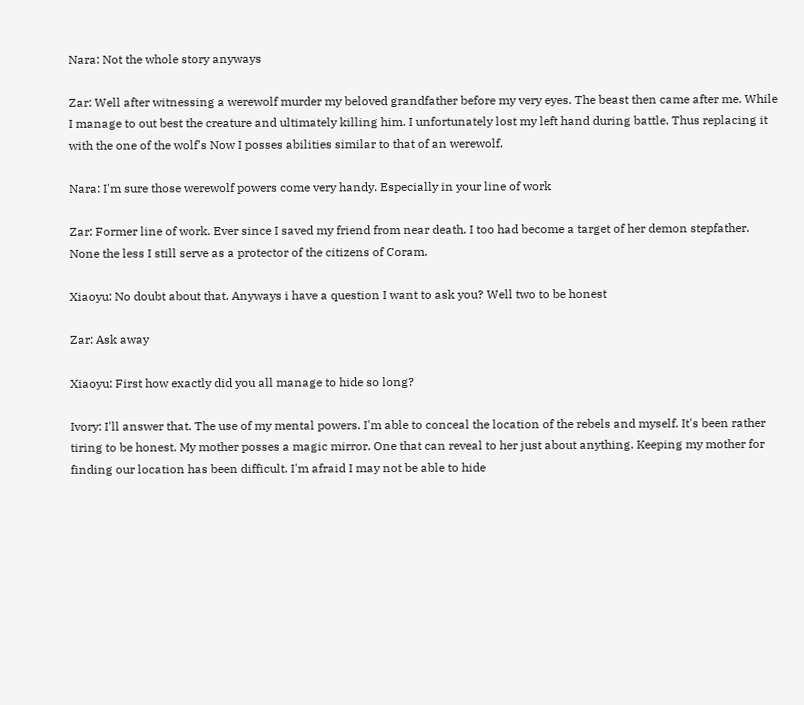Nara: Not the whole story anyways

Zar: Well after witnessing a werewolf murder my beloved grandfather before my very eyes. The beast then came after me. While I manage to out best the creature and ultimately killing him. I unfortunately lost my left hand during battle. Thus replacing it with the one of the wolf's Now I posses abilities similar to that of an werewolf.

Nara: I'm sure those werewolf powers come very handy. Especially in your line of work

Zar: Former line of work. Ever since I saved my friend from near death. I too had become a target of her demon stepfather. None the less I still serve as a protector of the citizens of Coram.

Xiaoyu: No doubt about that. Anyways i have a question I want to ask you? Well two to be honest

Zar: Ask away

Xiaoyu: First how exactly did you all manage to hide so long?

Ivory: I'll answer that. The use of my mental powers. I'm able to conceal the location of the rebels and myself. It's been rather tiring to be honest. My mother posses a magic mirror. One that can reveal to her just about anything. Keeping my mother for finding our location has been difficult. I'm afraid I may not be able to hide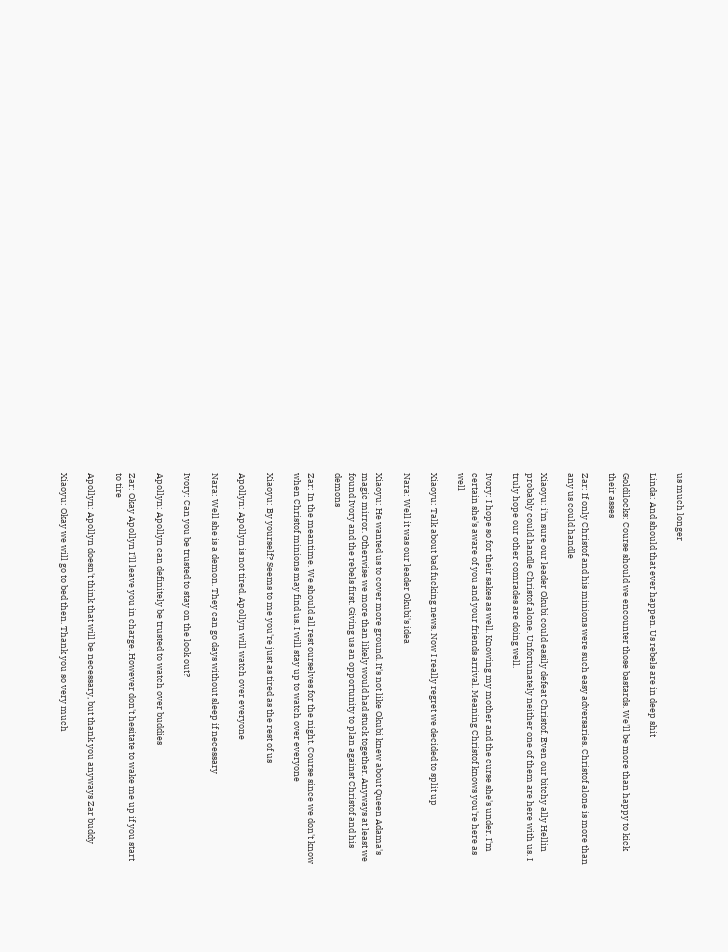us much longer

Linda: And should that ever happen. Us rebels are in deep shit

Goldilocks: Course should we encounter those bastards. We'll be more than happy to kick their asses

Zar: If only Christof and his minions were such easy adversaries. Christof alone is more than any us could handle

Xiaoyu: i'm sure our leader Okubi could easily defeat Christof. Even our bitchy ally Hellin probably could handle Christof alone. Unfortunately neither one of them are here with us. I truly hope our other comrades are doing well.

Ivory: I hope so for their sakes as well. Knowing my mother and the curse she's under. I'm certain she's aware of you and your friends arrival. Meaning Christof knows you're here as well

Xiaoyu: Talk about bad fucking news. Now I really regret we decided to split up

Nara: Well it was our leader Okubi's idea

Xiaoyu: He wanted us to cover more ground. It's not like Okubi knew about Queen Adama's magic mirror. Otherwise we more than likely would had stuck together. Anyways at least we found Ivory and the rebels first. Giving us an opportunity to plan against Christof and his demons

Zar: In the meantime. We should all rest ourselves for the night. Course since we don't know when Christof minions may find us. I will stay up to watch over everyone

Xiaoyu: By yourself? Seems to me you're just as tired as the rest of us

Apollyn: Apollyn is not tired. Apollyn will watch over everyone

Nara: Well she is a demon. They can go days without sleep if necessary

Ivory: Can you be trusted to stay on the look out?

Apollyn: Apollyn can definitely be trusted to watch over buddies

Zar: Okay Apollyn I'll leave you in charge. However don't hesitate to wake me up if you start to tire

Apollyn: Apollyn doesn't think that will be necessary, but thank you anyways Zar buddy

Xiaoyu: Okay we will go to bed then. Thank you so very much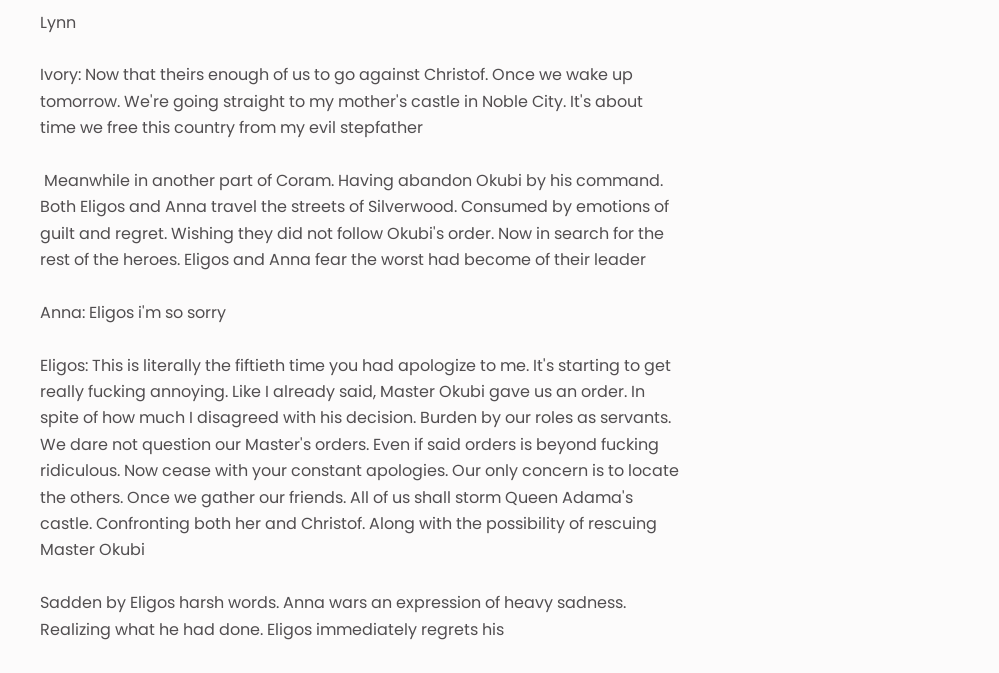Lynn

Ivory: Now that theirs enough of us to go against Christof. Once we wake up tomorrow. We're going straight to my mother's castle in Noble City. It's about time we free this country from my evil stepfather

 Meanwhile in another part of Coram. Having abandon Okubi by his command. Both Eligos and Anna travel the streets of Silverwood. Consumed by emotions of guilt and regret. Wishing they did not follow Okubi's order. Now in search for the rest of the heroes. Eligos and Anna fear the worst had become of their leader

Anna: Eligos i'm so sorry

Eligos: This is literally the fiftieth time you had apologize to me. It's starting to get really fucking annoying. Like I already said, Master Okubi gave us an order. In spite of how much I disagreed with his decision. Burden by our roles as servants. We dare not question our Master's orders. Even if said orders is beyond fucking ridiculous. Now cease with your constant apologies. Our only concern is to locate the others. Once we gather our friends. All of us shall storm Queen Adama's castle. Confronting both her and Christof. Along with the possibility of rescuing Master Okubi

Sadden by Eligos harsh words. Anna wars an expression of heavy sadness. Realizing what he had done. Eligos immediately regrets his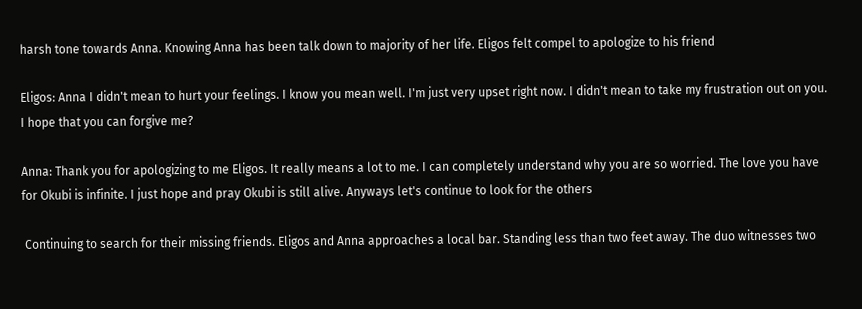harsh tone towards Anna. Knowing Anna has been talk down to majority of her life. Eligos felt compel to apologize to his friend

Eligos: Anna I didn't mean to hurt your feelings. I know you mean well. I'm just very upset right now. I didn't mean to take my frustration out on you. I hope that you can forgive me?

Anna: Thank you for apologizing to me Eligos. It really means a lot to me. I can completely understand why you are so worried. The love you have for Okubi is infinite. I just hope and pray Okubi is still alive. Anyways let's continue to look for the others

 Continuing to search for their missing friends. Eligos and Anna approaches a local bar. Standing less than two feet away. The duo witnesses two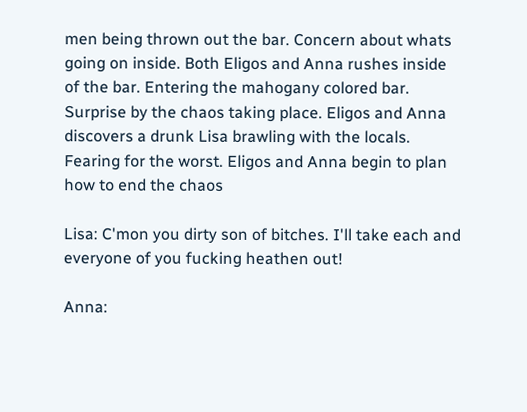men being thrown out the bar. Concern about whats going on inside. Both Eligos and Anna rushes inside of the bar. Entering the mahogany colored bar. Surprise by the chaos taking place. Eligos and Anna discovers a drunk Lisa brawling with the locals. Fearing for the worst. Eligos and Anna begin to plan how to end the chaos

Lisa: C'mon you dirty son of bitches. I'll take each and everyone of you fucking heathen out!

Anna: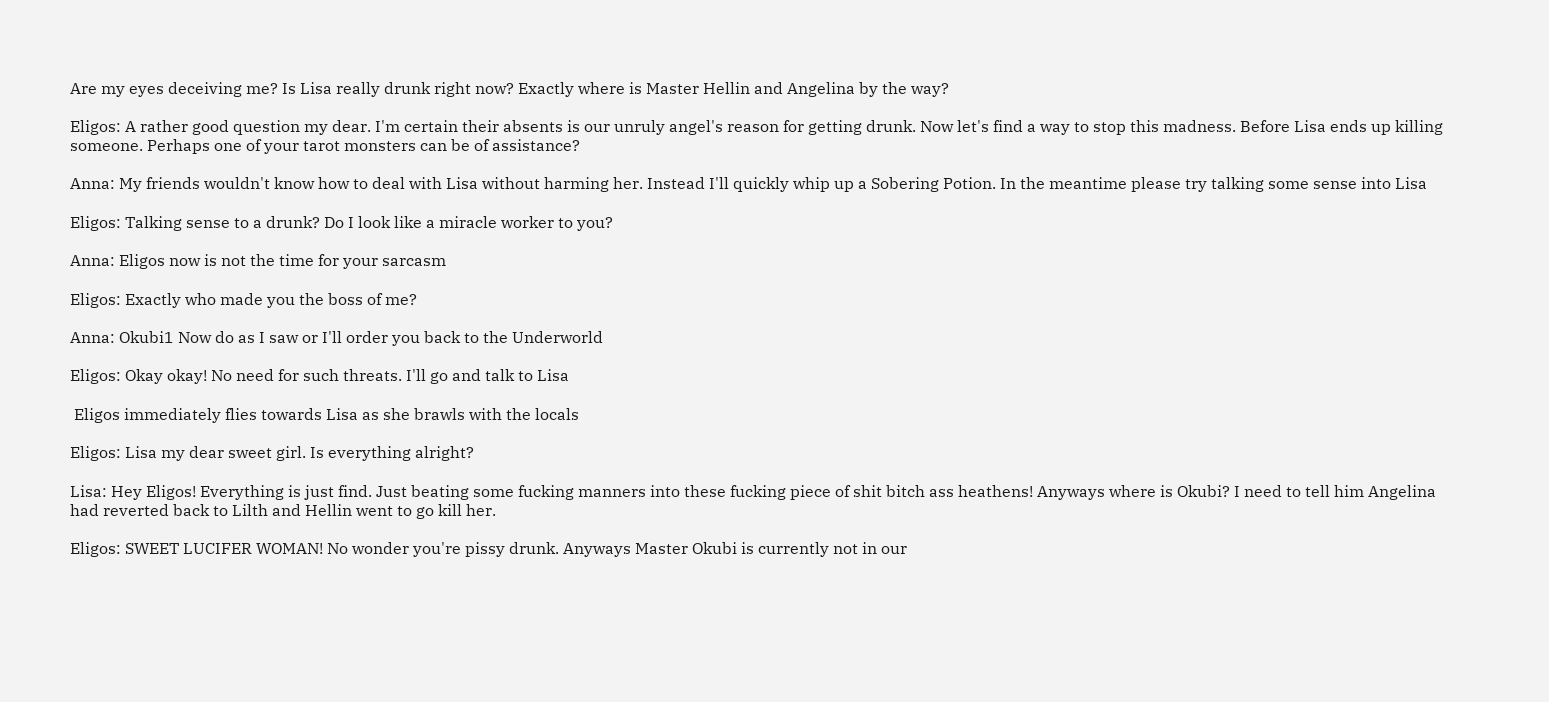Are my eyes deceiving me? Is Lisa really drunk right now? Exactly where is Master Hellin and Angelina by the way?

Eligos: A rather good question my dear. I'm certain their absents is our unruly angel's reason for getting drunk. Now let's find a way to stop this madness. Before Lisa ends up killing someone. Perhaps one of your tarot monsters can be of assistance?

Anna: My friends wouldn't know how to deal with Lisa without harming her. Instead I'll quickly whip up a Sobering Potion. In the meantime please try talking some sense into Lisa

Eligos: Talking sense to a drunk? Do I look like a miracle worker to you?

Anna: Eligos now is not the time for your sarcasm

Eligos: Exactly who made you the boss of me?

Anna: Okubi1 Now do as I saw or I'll order you back to the Underworld

Eligos: Okay okay! No need for such threats. I'll go and talk to Lisa

 Eligos immediately flies towards Lisa as she brawls with the locals

Eligos: Lisa my dear sweet girl. Is everything alright?

Lisa: Hey Eligos! Everything is just find. Just beating some fucking manners into these fucking piece of shit bitch ass heathens! Anyways where is Okubi? I need to tell him Angelina had reverted back to Lilth and Hellin went to go kill her.

Eligos: SWEET LUCIFER WOMAN! No wonder you're pissy drunk. Anyways Master Okubi is currently not in our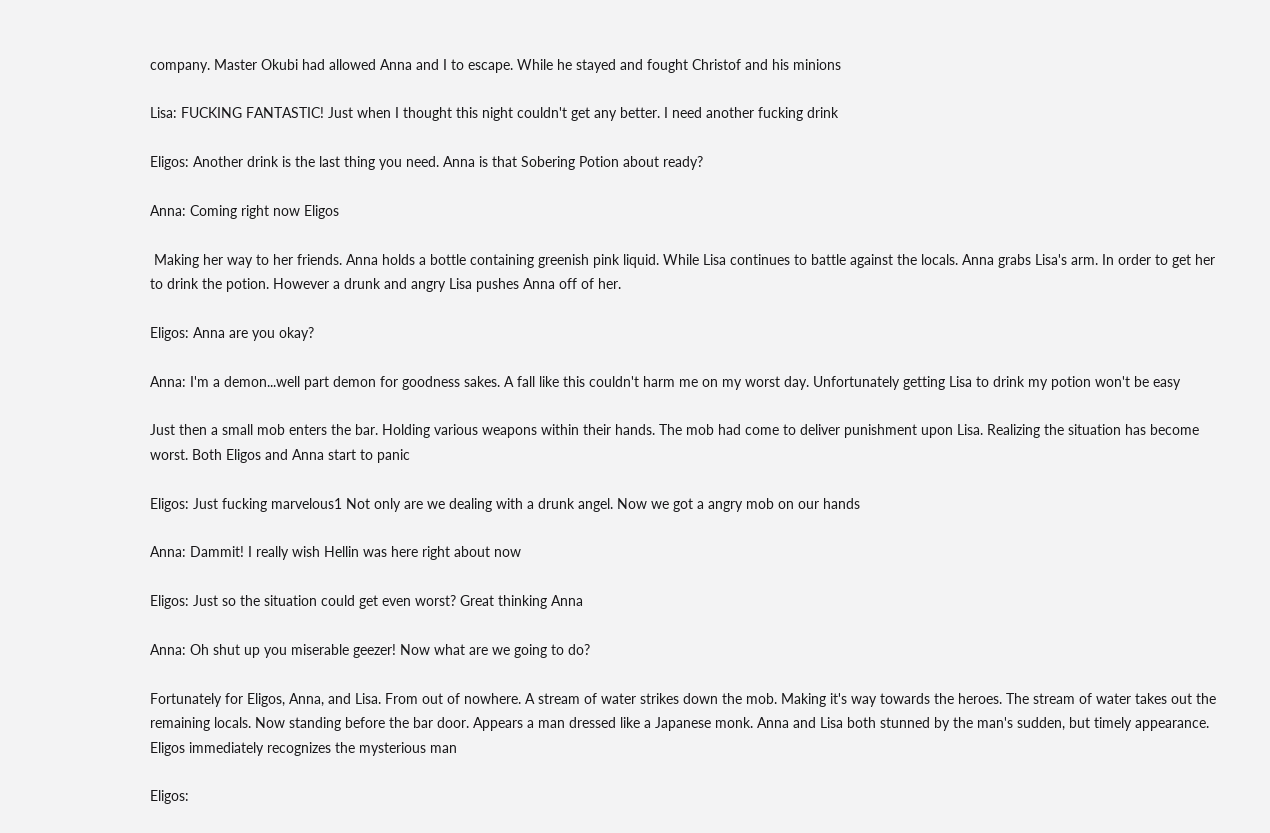company. Master Okubi had allowed Anna and I to escape. While he stayed and fought Christof and his minions

Lisa: FUCKING FANTASTIC! Just when I thought this night couldn't get any better. I need another fucking drink

Eligos: Another drink is the last thing you need. Anna is that Sobering Potion about ready?

Anna: Coming right now Eligos

 Making her way to her friends. Anna holds a bottle containing greenish pink liquid. While Lisa continues to battle against the locals. Anna grabs Lisa's arm. In order to get her to drink the potion. However a drunk and angry Lisa pushes Anna off of her.

Eligos: Anna are you okay?

Anna: I'm a demon...well part demon for goodness sakes. A fall like this couldn't harm me on my worst day. Unfortunately getting Lisa to drink my potion won't be easy

Just then a small mob enters the bar. Holding various weapons within their hands. The mob had come to deliver punishment upon Lisa. Realizing the situation has become worst. Both Eligos and Anna start to panic

Eligos: Just fucking marvelous1 Not only are we dealing with a drunk angel. Now we got a angry mob on our hands

Anna: Dammit! I really wish Hellin was here right about now

Eligos: Just so the situation could get even worst? Great thinking Anna

Anna: Oh shut up you miserable geezer! Now what are we going to do?

Fortunately for Eligos, Anna, and Lisa. From out of nowhere. A stream of water strikes down the mob. Making it's way towards the heroes. The stream of water takes out the remaining locals. Now standing before the bar door. Appears a man dressed like a Japanese monk. Anna and Lisa both stunned by the man's sudden, but timely appearance. Eligos immediately recognizes the mysterious man

Eligos: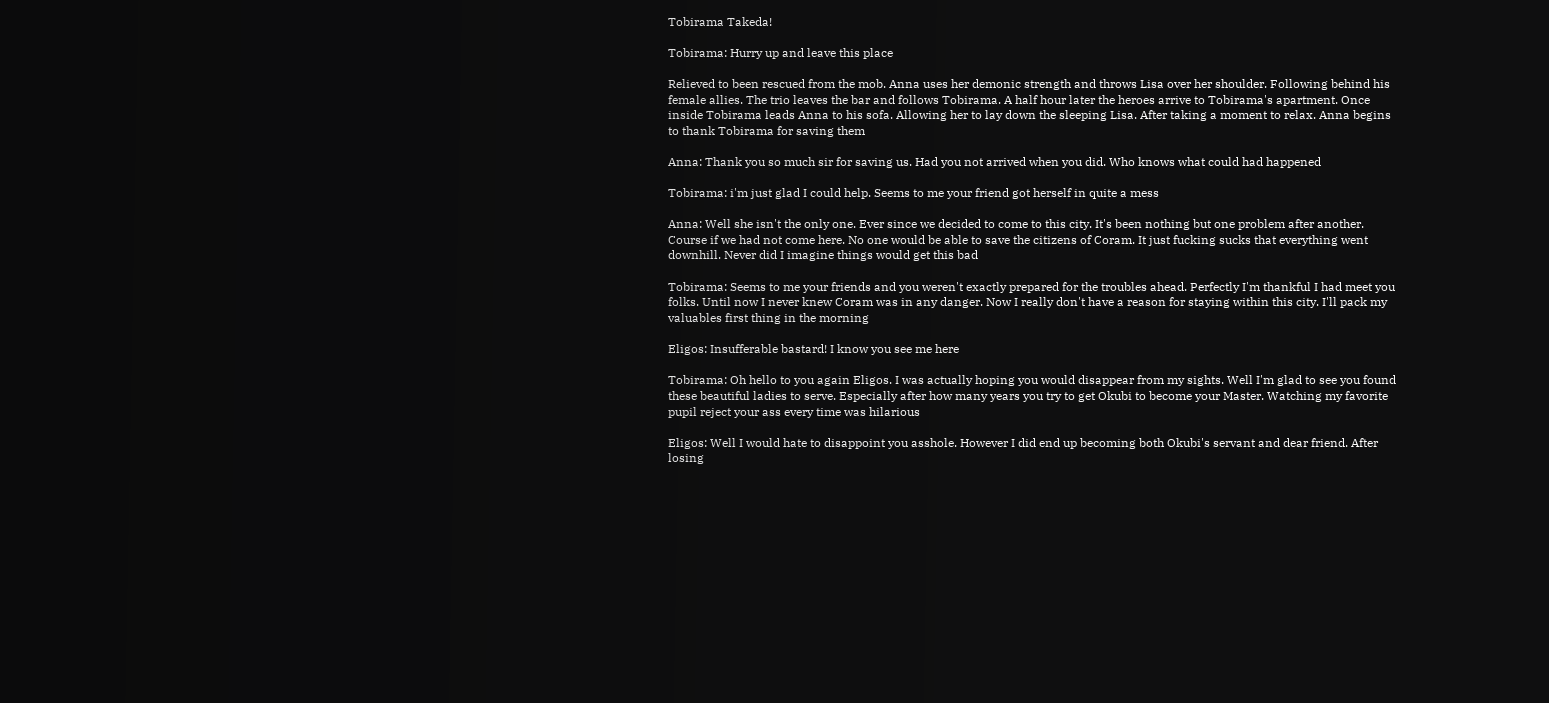Tobirama Takeda!

Tobirama: Hurry up and leave this place

Relieved to been rescued from the mob. Anna uses her demonic strength and throws Lisa over her shoulder. Following behind his female allies. The trio leaves the bar and follows Tobirama. A half hour later the heroes arrive to Tobirama's apartment. Once inside Tobirama leads Anna to his sofa. Allowing her to lay down the sleeping Lisa. After taking a moment to relax. Anna begins to thank Tobirama for saving them

Anna: Thank you so much sir for saving us. Had you not arrived when you did. Who knows what could had happened

Tobirama: i'm just glad I could help. Seems to me your friend got herself in quite a mess

Anna: Well she isn't the only one. Ever since we decided to come to this city. It's been nothing but one problem after another. Course if we had not come here. No one would be able to save the citizens of Coram. It just fucking sucks that everything went downhill. Never did I imagine things would get this bad

Tobirama: Seems to me your friends and you weren't exactly prepared for the troubles ahead. Perfectly I'm thankful I had meet you folks. Until now I never knew Coram was in any danger. Now I really don't have a reason for staying within this city. I'll pack my valuables first thing in the morning

Eligos: Insufferable bastard! I know you see me here

Tobirama: Oh hello to you again Eligos. I was actually hoping you would disappear from my sights. Well I'm glad to see you found these beautiful ladies to serve. Especially after how many years you try to get Okubi to become your Master. Watching my favorite pupil reject your ass every time was hilarious

Eligos: Well I would hate to disappoint you asshole. However I did end up becoming both Okubi's servant and dear friend. After losing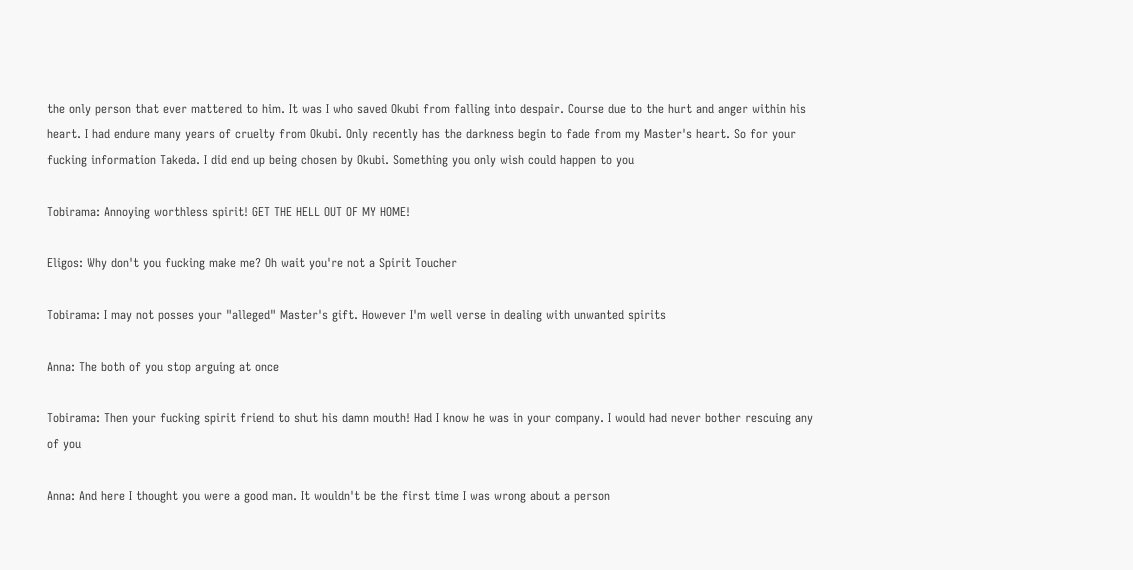the only person that ever mattered to him. It was I who saved Okubi from falling into despair. Course due to the hurt and anger within his heart. I had endure many years of cruelty from Okubi. Only recently has the darkness begin to fade from my Master's heart. So for your fucking information Takeda. I did end up being chosen by Okubi. Something you only wish could happen to you

Tobirama: Annoying worthless spirit! GET THE HELL OUT OF MY HOME!

Eligos: Why don't you fucking make me? Oh wait you're not a Spirit Toucher

Tobirama: I may not posses your "alleged" Master's gift. However I'm well verse in dealing with unwanted spirits

Anna: The both of you stop arguing at once

Tobirama: Then your fucking spirit friend to shut his damn mouth! Had I know he was in your company. I would had never bother rescuing any of you

Anna: And here I thought you were a good man. It wouldn't be the first time I was wrong about a person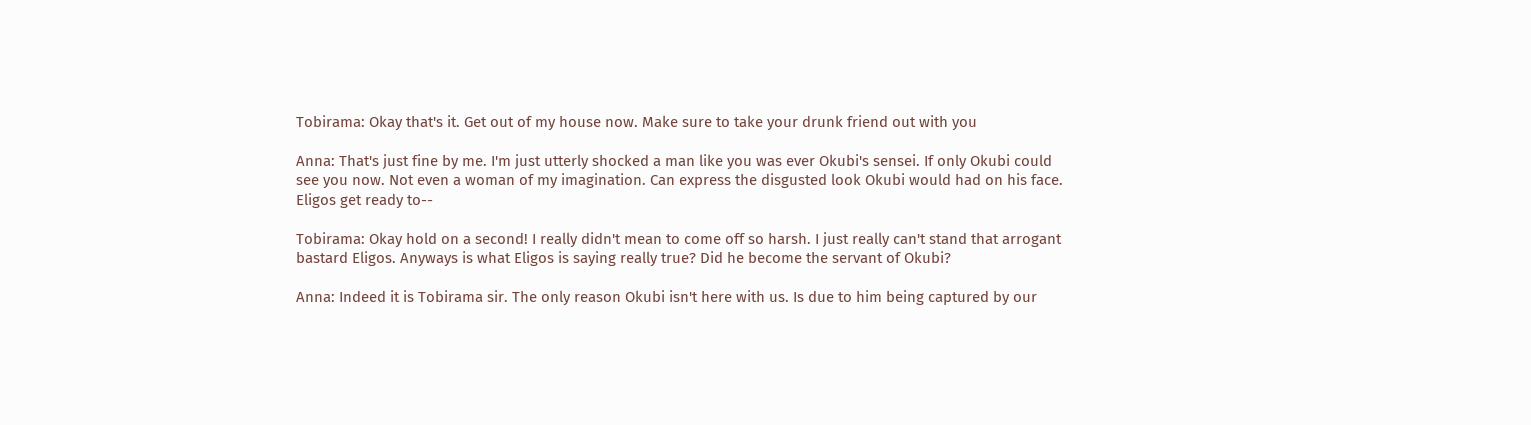Tobirama: Okay that's it. Get out of my house now. Make sure to take your drunk friend out with you

Anna: That's just fine by me. I'm just utterly shocked a man like you was ever Okubi's sensei. If only Okubi could see you now. Not even a woman of my imagination. Can express the disgusted look Okubi would had on his face. Eligos get ready to--

Tobirama: Okay hold on a second! I really didn't mean to come off so harsh. I just really can't stand that arrogant bastard Eligos. Anyways is what Eligos is saying really true? Did he become the servant of Okubi?

Anna: Indeed it is Tobirama sir. The only reason Okubi isn't here with us. Is due to him being captured by our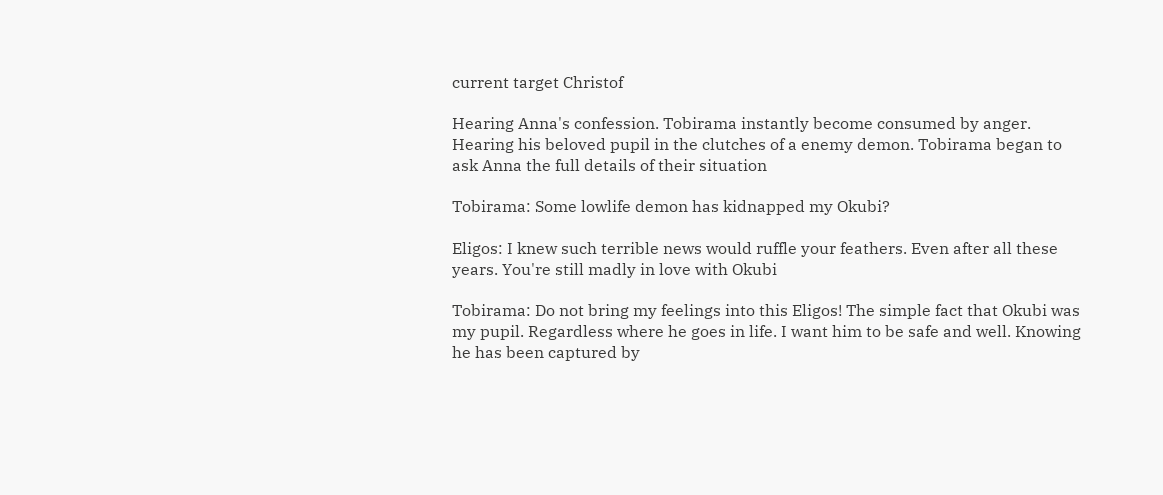current target Christof

Hearing Anna's confession. Tobirama instantly become consumed by anger. Hearing his beloved pupil in the clutches of a enemy demon. Tobirama began to ask Anna the full details of their situation

Tobirama: Some lowlife demon has kidnapped my Okubi?

Eligos: I knew such terrible news would ruffle your feathers. Even after all these years. You're still madly in love with Okubi

Tobirama: Do not bring my feelings into this Eligos! The simple fact that Okubi was my pupil. Regardless where he goes in life. I want him to be safe and well. Knowing he has been captured by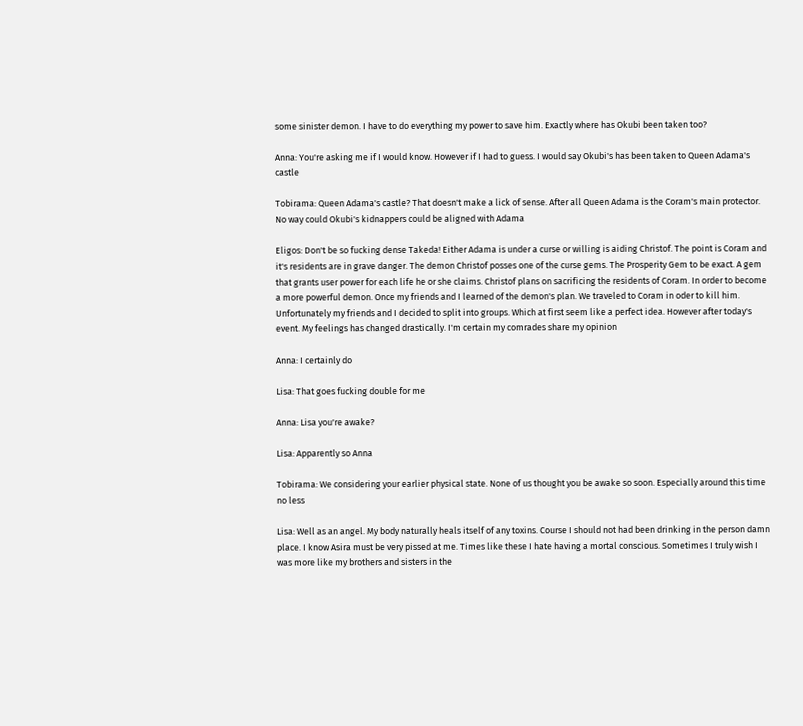some sinister demon. I have to do everything my power to save him. Exactly where has Okubi been taken too?

Anna: You're asking me if I would know. However if I had to guess. I would say Okubi's has been taken to Queen Adama's castle

Tobirama: Queen Adama's castle? That doesn't make a lick of sense. After all Queen Adama is the Coram's main protector. No way could Okubi's kidnappers could be aligned with Adama

Eligos: Don't be so fucking dense Takeda! Either Adama is under a curse or willing is aiding Christof. The point is Coram and it's residents are in grave danger. The demon Christof posses one of the curse gems. The Prosperity Gem to be exact. A gem that grants user power for each life he or she claims. Christof plans on sacrificing the residents of Coram. In order to become a more powerful demon. Once my friends and I learned of the demon's plan. We traveled to Coram in oder to kill him. Unfortunately my friends and I decided to split into groups. Which at first seem like a perfect idea. However after today's event. My feelings has changed drastically. I'm certain my comrades share my opinion

Anna: I certainly do

Lisa: That goes fucking double for me

Anna: Lisa you're awake?

Lisa: Apparently so Anna

Tobirama: We considering your earlier physical state. None of us thought you be awake so soon. Especially around this time no less

Lisa: Well as an angel. My body naturally heals itself of any toxins. Course I should not had been drinking in the person damn place. I know Asira must be very pissed at me. Times like these I hate having a mortal conscious. Sometimes I truly wish I was more like my brothers and sisters in the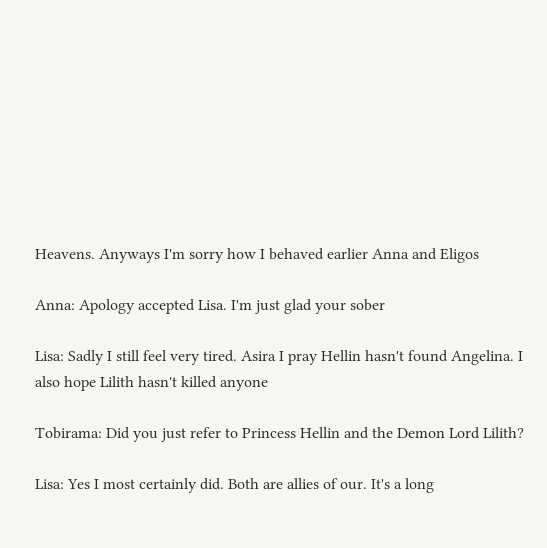Heavens. Anyways I'm sorry how I behaved earlier Anna and Eligos

Anna: Apology accepted Lisa. I'm just glad your sober

Lisa: Sadly I still feel very tired. Asira I pray Hellin hasn't found Angelina. I also hope Lilith hasn't killed anyone

Tobirama: Did you just refer to Princess Hellin and the Demon Lord Lilith?

Lisa: Yes I most certainly did. Both are allies of our. It's a long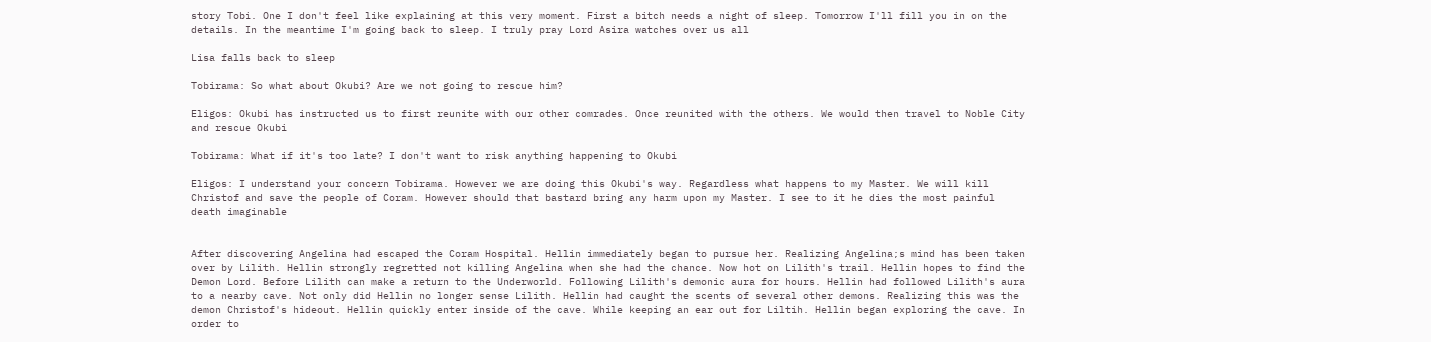story Tobi. One I don't feel like explaining at this very moment. First a bitch needs a night of sleep. Tomorrow I'll fill you in on the details. In the meantime I'm going back to sleep. I truly pray Lord Asira watches over us all

Lisa falls back to sleep

Tobirama: So what about Okubi? Are we not going to rescue him?

Eligos: Okubi has instructed us to first reunite with our other comrades. Once reunited with the others. We would then travel to Noble City and rescue Okubi

Tobirama: What if it's too late? I don't want to risk anything happening to Okubi

Eligos: I understand your concern Tobirama. However we are doing this Okubi's way. Regardless what happens to my Master. We will kill Christof and save the people of Coram. However should that bastard bring any harm upon my Master. I see to it he dies the most painful death imaginable


After discovering Angelina had escaped the Coram Hospital. Hellin immediately began to pursue her. Realizing Angelina;s mind has been taken over by Lilith. Hellin strongly regretted not killing Angelina when she had the chance. Now hot on Lilith's trail. Hellin hopes to find the Demon Lord. Before Lilith can make a return to the Underworld. Following Lilith's demonic aura for hours. Hellin had followed Lilith's aura to a nearby cave. Not only did Hellin no longer sense Lilith. Hellin had caught the scents of several other demons. Realizing this was the demon Christof's hideout. Hellin quickly enter inside of the cave. While keeping an ear out for Liltih. Hellin began exploring the cave. In order to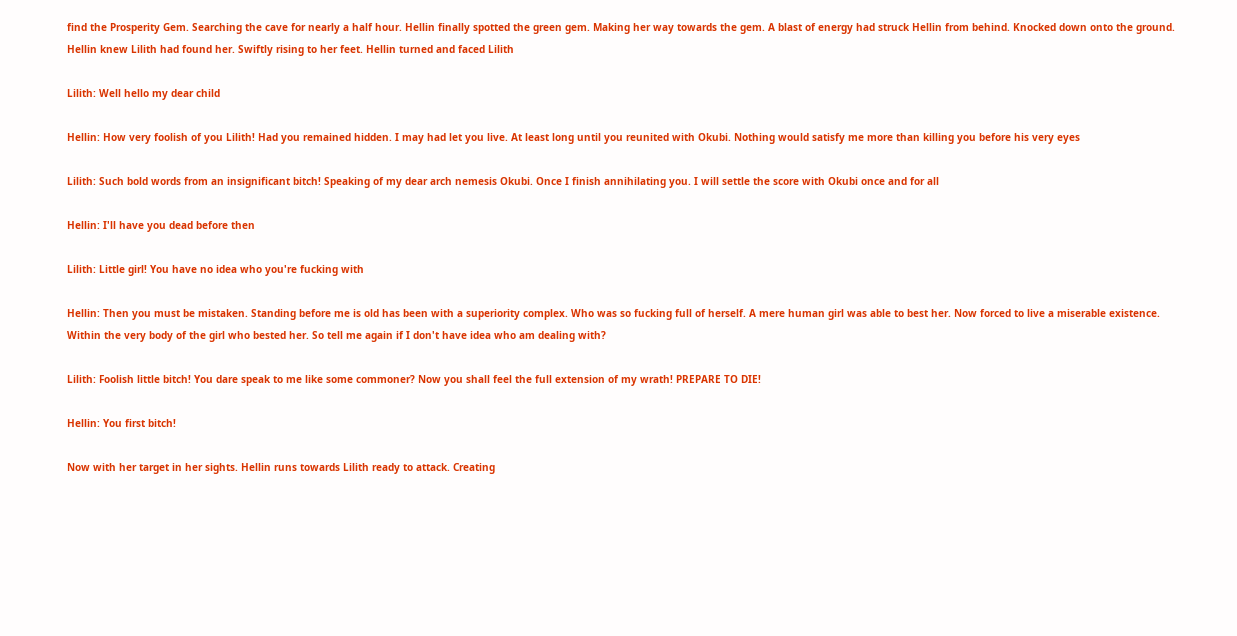find the Prosperity Gem. Searching the cave for nearly a half hour. Hellin finally spotted the green gem. Making her way towards the gem. A blast of energy had struck Hellin from behind. Knocked down onto the ground. Hellin knew Lilith had found her. Swiftly rising to her feet. Hellin turned and faced Lilith

Lilith: Well hello my dear child

Hellin: How very foolish of you Lilith! Had you remained hidden. I may had let you live. At least long until you reunited with Okubi. Nothing would satisfy me more than killing you before his very eyes

Lilith: Such bold words from an insignificant bitch! Speaking of my dear arch nemesis Okubi. Once I finish annihilating you. I will settle the score with Okubi once and for all

Hellin: I'll have you dead before then

Lilith: Little girl! You have no idea who you're fucking with

Hellin: Then you must be mistaken. Standing before me is old has been with a superiority complex. Who was so fucking full of herself. A mere human girl was able to best her. Now forced to live a miserable existence. Within the very body of the girl who bested her. So tell me again if I don't have idea who am dealing with?

Lilith: Foolish little bitch! You dare speak to me like some commoner? Now you shall feel the full extension of my wrath! PREPARE TO DIE!

Hellin: You first bitch!

Now with her target in her sights. Hellin runs towards Lilith ready to attack. Creating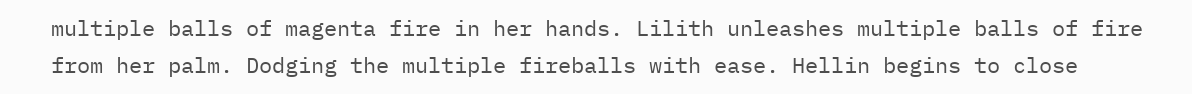multiple balls of magenta fire in her hands. Lilith unleashes multiple balls of fire from her palm. Dodging the multiple fireballs with ease. Hellin begins to close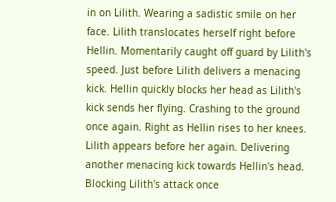in on Lilith. Wearing a sadistic smile on her face. Lilith translocates herself right before Hellin. Momentarily caught off guard by Lilith's speed. Just before Lilith delivers a menacing kick. Hellin quickly blocks her head as Lilith's kick sends her flying. Crashing to the ground once again. Right as Hellin rises to her knees. Lilith appears before her again. Delivering another menacing kick towards Hellin's head. Blocking Lilith's attack once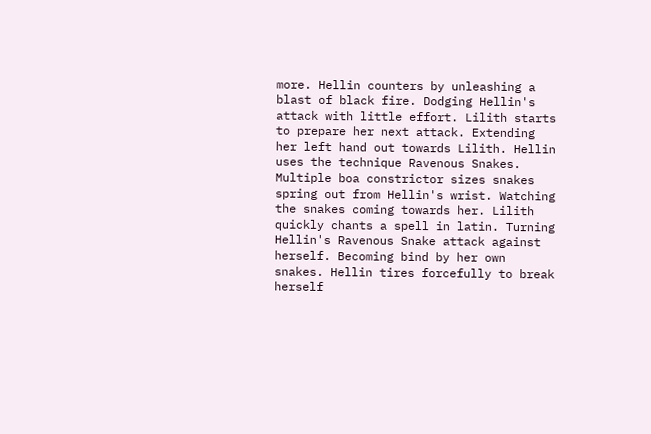more. Hellin counters by unleashing a blast of black fire. Dodging Hellin's attack with little effort. Lilith starts to prepare her next attack. Extending her left hand out towards Lilith. Hellin uses the technique Ravenous Snakes. Multiple boa constrictor sizes snakes spring out from Hellin's wrist. Watching the snakes coming towards her. Lilith quickly chants a spell in latin. Turning Hellin's Ravenous Snake attack against herself. Becoming bind by her own snakes. Hellin tires forcefully to break herself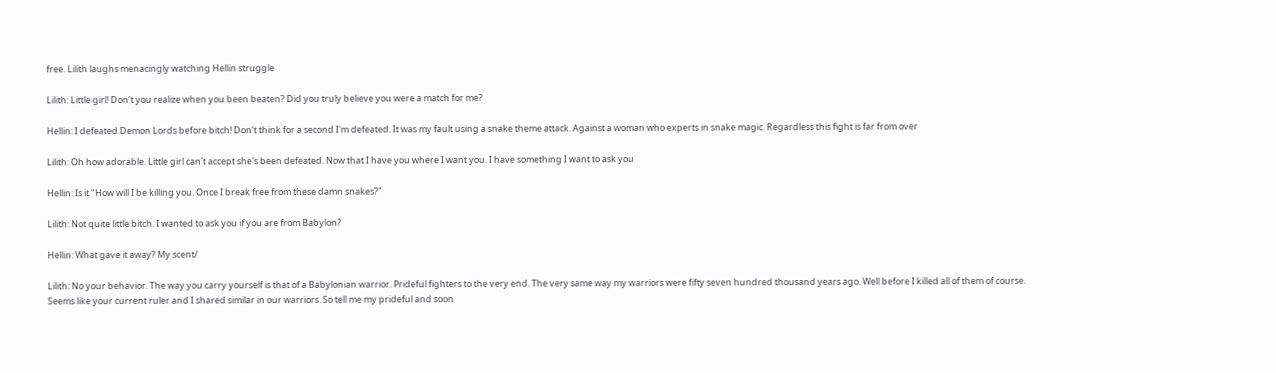free. Lilith laughs menacingly watching Hellin struggle

Lilith: Little girl! Don't you realize when you been beaten? Did you truly believe you were a match for me?

Hellin: I defeated Demon Lords before bitch! Don't think for a second I'm defeated. It was my fault using a snake theme attack. Against a woman who experts in snake magic. Regardless this fight is far from over

Lilith: Oh how adorable. Little girl can't accept she's been defeated. Now that I have you where I want you. I have something I want to ask you

Hellin: Is it "How will I be killing you. Once I break free from these damn snakes?"

Lilith: Not quite little bitch. I wanted to ask you if you are from Babylon?

Hellin: What gave it away? My scent/

Lilith: No your behavior. The way you carry yourself is that of a Babylonian warrior. Prideful fighters to the very end. The very same way my warriors were fifty seven hundred thousand years ago. Well before I killed all of them of course. Seems like your current ruler and I shared similar in our warriors. So tell me my prideful and soon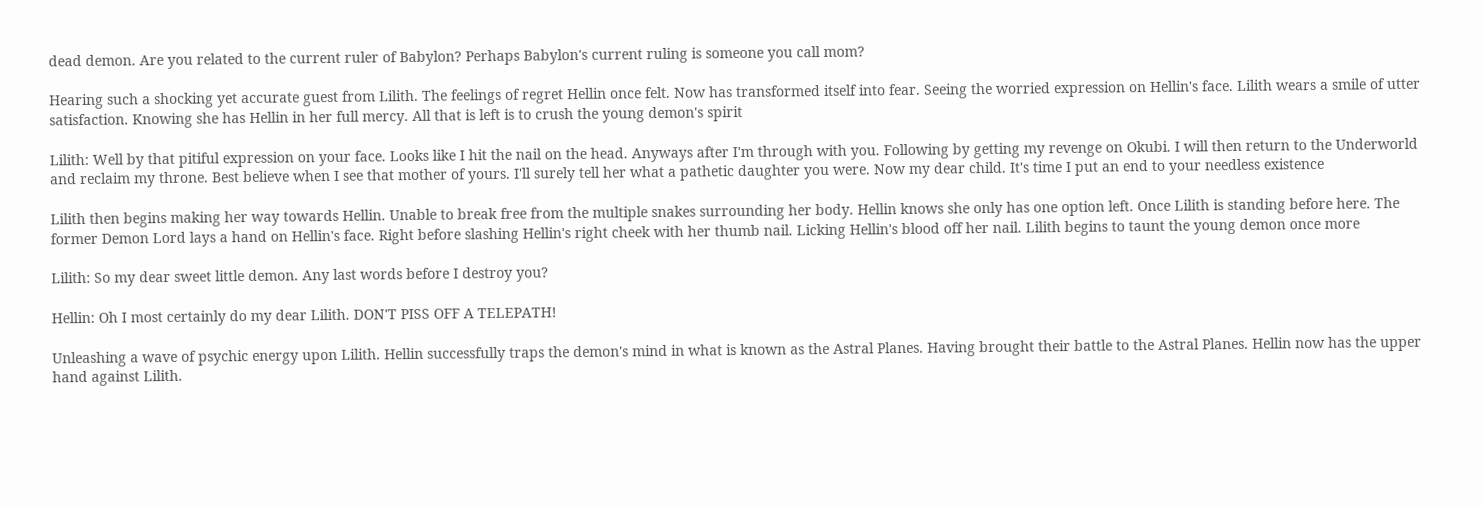dead demon. Are you related to the current ruler of Babylon? Perhaps Babylon's current ruling is someone you call mom?

Hearing such a shocking yet accurate guest from Lilith. The feelings of regret Hellin once felt. Now has transformed itself into fear. Seeing the worried expression on Hellin's face. Lilith wears a smile of utter satisfaction. Knowing she has Hellin in her full mercy. All that is left is to crush the young demon's spirit

Lilith: Well by that pitiful expression on your face. Looks like I hit the nail on the head. Anyways after I'm through with you. Following by getting my revenge on Okubi. I will then return to the Underworld and reclaim my throne. Best believe when I see that mother of yours. I'll surely tell her what a pathetic daughter you were. Now my dear child. It's time I put an end to your needless existence

Lilith then begins making her way towards Hellin. Unable to break free from the multiple snakes surrounding her body. Hellin knows she only has one option left. Once Lilith is standing before here. The former Demon Lord lays a hand on Hellin's face. Right before slashing Hellin's right cheek with her thumb nail. Licking Hellin's blood off her nail. Lilith begins to taunt the young demon once more

Lilith: So my dear sweet little demon. Any last words before I destroy you?

Hellin: Oh I most certainly do my dear Lilith. DON'T PISS OFF A TELEPATH!

Unleashing a wave of psychic energy upon Lilith. Hellin successfully traps the demon's mind in what is known as the Astral Planes. Having brought their battle to the Astral Planes. Hellin now has the upper hand against Lilith.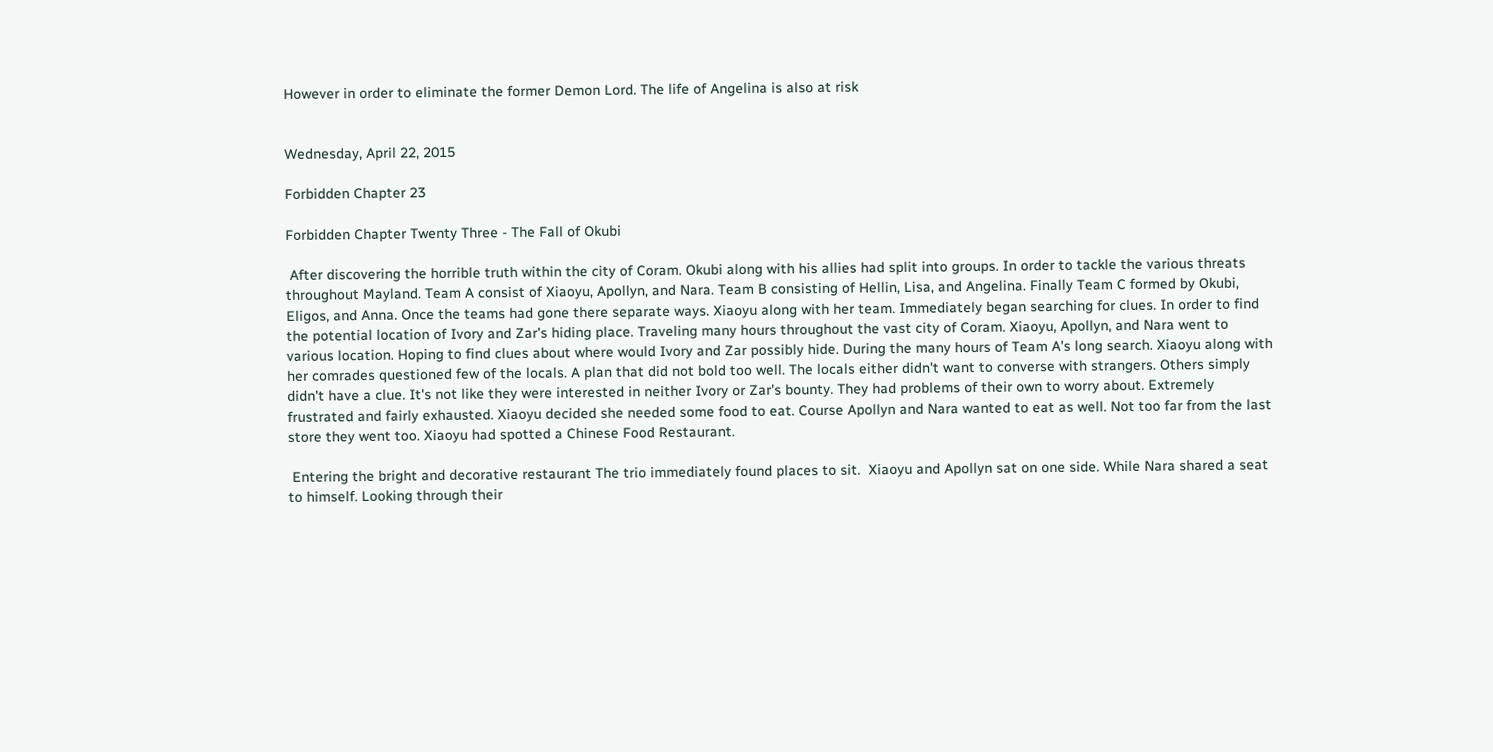However in order to eliminate the former Demon Lord. The life of Angelina is also at risk


Wednesday, April 22, 2015

Forbidden Chapter 23

Forbidden Chapter Twenty Three - The Fall of Okubi

 After discovering the horrible truth within the city of Coram. Okubi along with his allies had split into groups. In order to tackle the various threats throughout Mayland. Team A consist of Xiaoyu, Apollyn, and Nara. Team B consisting of Hellin, Lisa, and Angelina. Finally Team C formed by Okubi, Eligos, and Anna. Once the teams had gone there separate ways. Xiaoyu along with her team. Immediately began searching for clues. In order to find the potential location of Ivory and Zar's hiding place. Traveling many hours throughout the vast city of Coram. Xiaoyu, Apollyn, and Nara went to various location. Hoping to find clues about where would Ivory and Zar possibly hide. During the many hours of Team A's long search. Xiaoyu along with her comrades questioned few of the locals. A plan that did not bold too well. The locals either didn't want to converse with strangers. Others simply didn't have a clue. It's not like they were interested in neither Ivory or Zar's bounty. They had problems of their own to worry about. Extremely frustrated and fairly exhausted. Xiaoyu decided she needed some food to eat. Course Apollyn and Nara wanted to eat as well. Not too far from the last store they went too. Xiaoyu had spotted a Chinese Food Restaurant.

 Entering the bright and decorative restaurant The trio immediately found places to sit.  Xiaoyu and Apollyn sat on one side. While Nara shared a seat to himself. Looking through their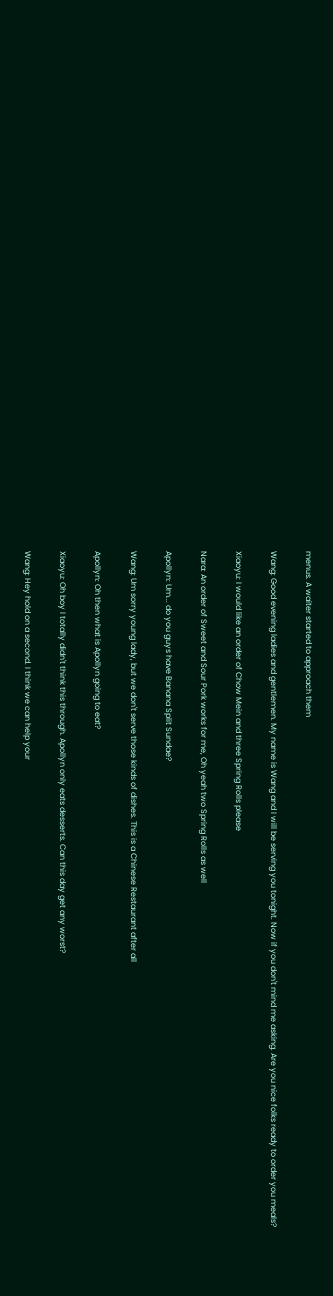menus. A waiter started to approach them

Wang: Good evening ladies and gentlemen. My name is Wang and I will be serving you tonight. Now if you don't mind me asking. Are you nice folks ready to order you meals?

Xiaoyu: I would like an order of Chow Mein and three Spring Rolls please

Nara: An order of Sweet and Sour Pork works for me, Oh yeah two Spring Rolls as well

Apollyn: Um... do you guys have Banana Split Sundae?

Wang: Um sorry young lady, but we don't serve those kinds of dishes. This is a Chinese Restaurant after all

Apollyn: Oh then what is Apollyn going to eat?

Xiaoyu: Oh boy I totally didn't think this through. Apollyn only eats desserts. Can this day get any worst?

Wang: Hey hold on a second. I think we can help your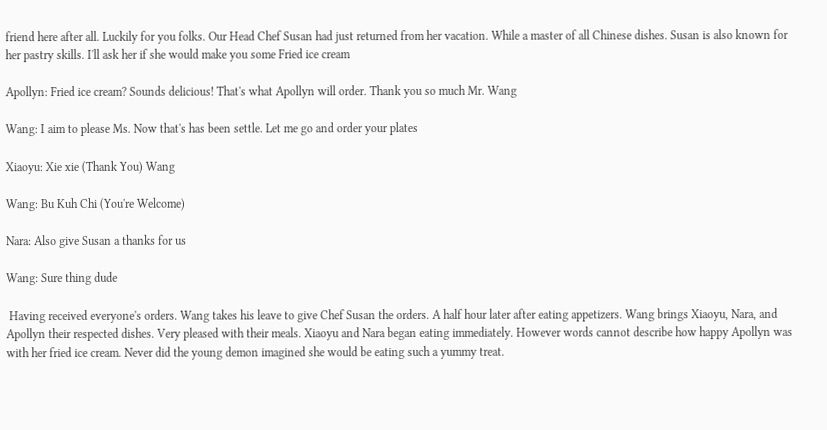friend here after all. Luckily for you folks. Our Head Chef Susan had just returned from her vacation. While a master of all Chinese dishes. Susan is also known for her pastry skills. I'll ask her if she would make you some Fried ice cream

Apollyn: Fried ice cream? Sounds delicious! That's what Apollyn will order. Thank you so much Mr. Wang

Wang: I aim to please Ms. Now that's has been settle. Let me go and order your plates

Xiaoyu: Xie xie (Thank You) Wang

Wang: Bu Kuh Chi (You're Welcome)

Nara: Also give Susan a thanks for us

Wang: Sure thing dude

 Having received everyone's orders. Wang takes his leave to give Chef Susan the orders. A half hour later after eating appetizers. Wang brings Xiaoyu, Nara, and Apollyn their respected dishes. Very pleased with their meals. Xiaoyu and Nara began eating immediately. However words cannot describe how happy Apollyn was with her fried ice cream. Never did the young demon imagined she would be eating such a yummy treat.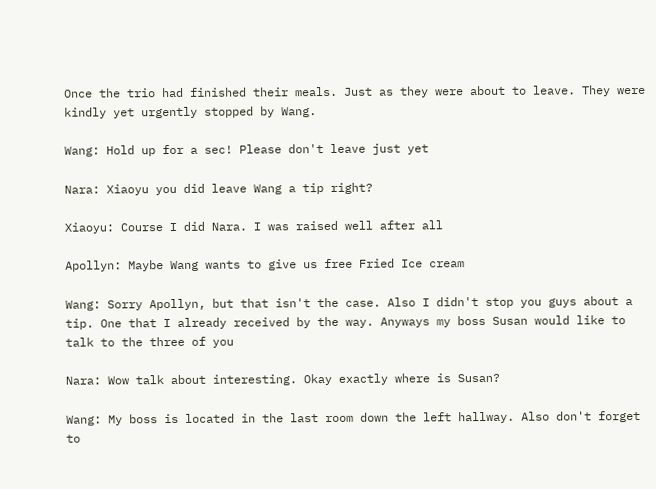Once the trio had finished their meals. Just as they were about to leave. They were kindly yet urgently stopped by Wang.

Wang: Hold up for a sec! Please don't leave just yet

Nara: Xiaoyu you did leave Wang a tip right?

Xiaoyu: Course I did Nara. I was raised well after all

Apollyn: Maybe Wang wants to give us free Fried Ice cream

Wang: Sorry Apollyn, but that isn't the case. Also I didn't stop you guys about a tip. One that I already received by the way. Anyways my boss Susan would like to talk to the three of you

Nara: Wow talk about interesting. Okay exactly where is Susan?

Wang: My boss is located in the last room down the left hallway. Also don't forget to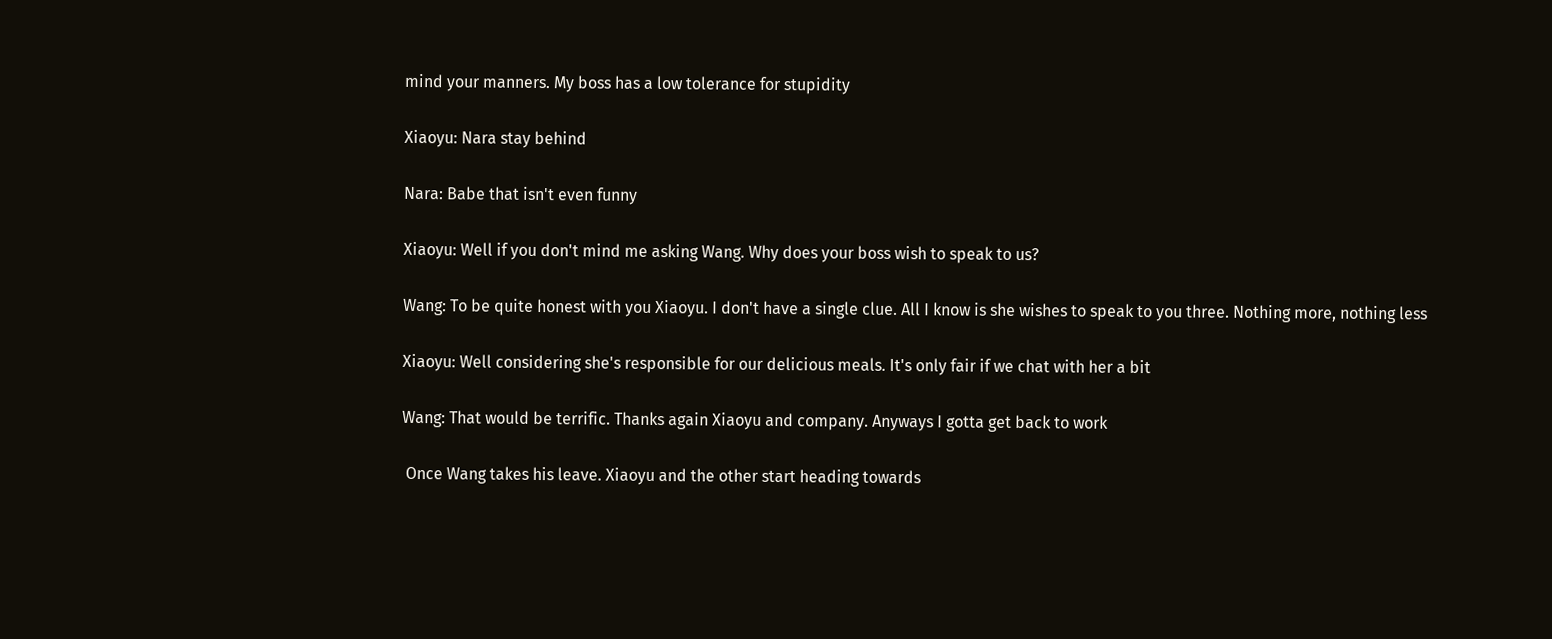mind your manners. My boss has a low tolerance for stupidity

Xiaoyu: Nara stay behind

Nara: Babe that isn't even funny

Xiaoyu: Well if you don't mind me asking Wang. Why does your boss wish to speak to us?

Wang: To be quite honest with you Xiaoyu. I don't have a single clue. All I know is she wishes to speak to you three. Nothing more, nothing less

Xiaoyu: Well considering she's responsible for our delicious meals. It's only fair if we chat with her a bit

Wang: That would be terrific. Thanks again Xiaoyu and company. Anyways I gotta get back to work

 Once Wang takes his leave. Xiaoyu and the other start heading towards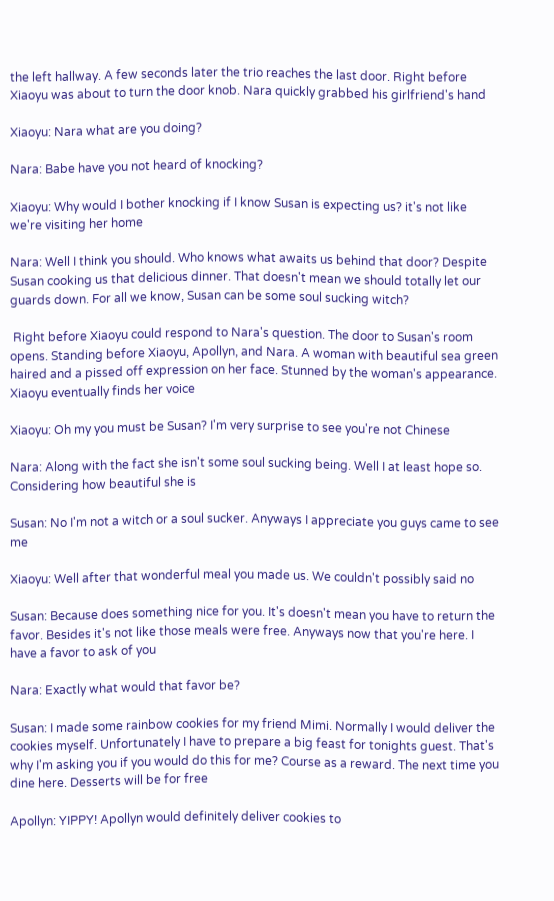the left hallway. A few seconds later the trio reaches the last door. Right before Xiaoyu was about to turn the door knob. Nara quickly grabbed his girlfriend's hand

Xiaoyu: Nara what are you doing?

Nara: Babe have you not heard of knocking?

Xiaoyu: Why would I bother knocking if I know Susan is expecting us? it's not like we're visiting her home

Nara: Well I think you should. Who knows what awaits us behind that door? Despite Susan cooking us that delicious dinner. That doesn't mean we should totally let our guards down. For all we know, Susan can be some soul sucking witch?

 Right before Xiaoyu could respond to Nara's question. The door to Susan's room opens. Standing before Xiaoyu, Apollyn, and Nara. A woman with beautiful sea green haired and a pissed off expression on her face. Stunned by the woman's appearance. Xiaoyu eventually finds her voice

Xiaoyu: Oh my you must be Susan? I'm very surprise to see you're not Chinese

Nara: Along with the fact she isn't some soul sucking being. Well I at least hope so. Considering how beautiful she is

Susan: No I'm not a witch or a soul sucker. Anyways I appreciate you guys came to see me

Xiaoyu: Well after that wonderful meal you made us. We couldn't possibly said no

Susan: Because does something nice for you. It's doesn't mean you have to return the favor. Besides it's not like those meals were free. Anyways now that you're here. I have a favor to ask of you

Nara: Exactly what would that favor be?

Susan: I made some rainbow cookies for my friend Mimi. Normally I would deliver the cookies myself. Unfortunately I have to prepare a big feast for tonights guest. That's why I'm asking you if you would do this for me? Course as a reward. The next time you dine here. Desserts will be for free

Apollyn: YIPPY! Apollyn would definitely deliver cookies to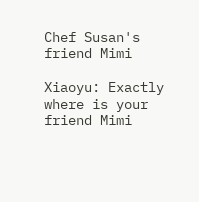Chef Susan's friend Mimi

Xiaoyu: Exactly where is your friend Mimi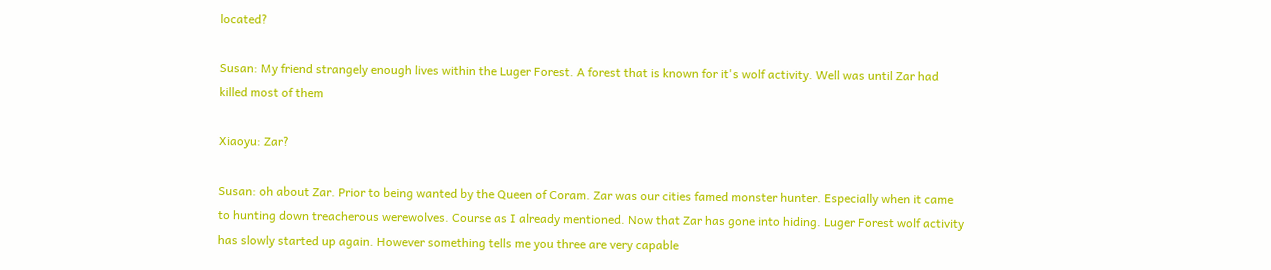located?

Susan: My friend strangely enough lives within the Luger Forest. A forest that is known for it's wolf activity. Well was until Zar had killed most of them

Xiaoyu: Zar?

Susan: oh about Zar. Prior to being wanted by the Queen of Coram. Zar was our cities famed monster hunter. Especially when it came to hunting down treacherous werewolves. Course as I already mentioned. Now that Zar has gone into hiding. Luger Forest wolf activity has slowly started up again. However something tells me you three are very capable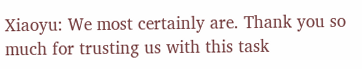Xiaoyu: We most certainly are. Thank you so much for trusting us with this task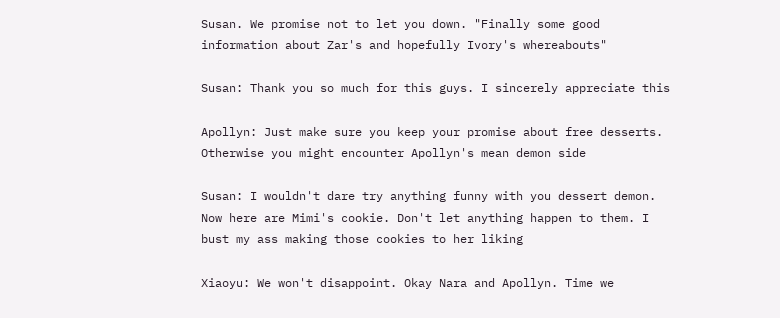Susan. We promise not to let you down. "Finally some good information about Zar's and hopefully Ivory's whereabouts"

Susan: Thank you so much for this guys. I sincerely appreciate this

Apollyn: Just make sure you keep your promise about free desserts. Otherwise you might encounter Apollyn's mean demon side

Susan: I wouldn't dare try anything funny with you dessert demon. Now here are Mimi's cookie. Don't let anything happen to them. I bust my ass making those cookies to her liking

Xiaoyu: We won't disappoint. Okay Nara and Apollyn. Time we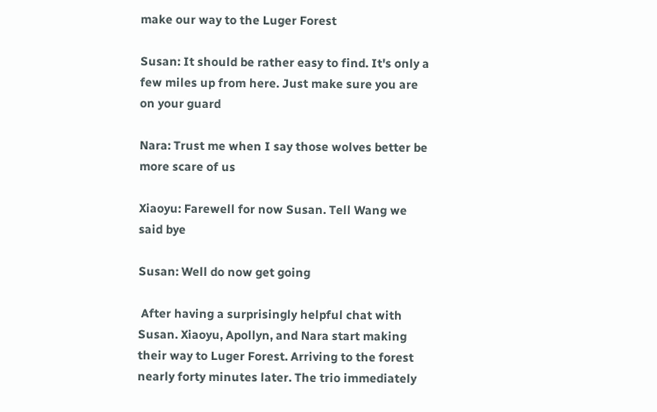make our way to the Luger Forest

Susan: It should be rather easy to find. It's only a few miles up from here. Just make sure you are on your guard

Nara: Trust me when I say those wolves better be more scare of us

Xiaoyu: Farewell for now Susan. Tell Wang we said bye

Susan: Well do now get going

 After having a surprisingly helpful chat with Susan. Xiaoyu, Apollyn, and Nara start making their way to Luger Forest. Arriving to the forest nearly forty minutes later. The trio immediately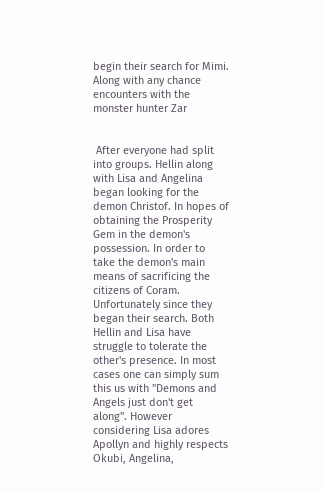begin their search for Mimi. Along with any chance encounters with the monster hunter Zar


 After everyone had split into groups. Hellin along with Lisa and Angelina began looking for the demon Christof. In hopes of obtaining the Prosperity Gem in the demon's possession. In order to take the demon's main means of sacrificing the citizens of Coram. Unfortunately since they began their search. Both Hellin and Lisa have struggle to tolerate the other's presence. In most cases one can simply sum this us with "Demons and Angels just don't get along". However considering Lisa adores Apollyn and highly respects Okubi, Angelina,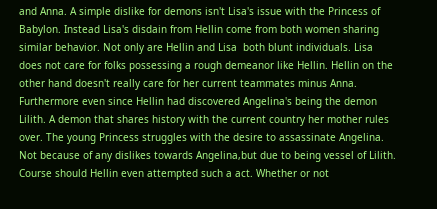and Anna. A simple dislike for demons isn't Lisa's issue with the Princess of Babylon. Instead Lisa's disdain from Hellin come from both women sharing similar behavior. Not only are Hellin and Lisa  both blunt individuals. Lisa does not care for folks possessing a rough demeanor like Hellin. Hellin on the other hand doesn't really care for her current teammates minus Anna. Furthermore even since Hellin had discovered Angelina's being the demon Lilith. A demon that shares history with the current country her mother rules over. The young Princess struggles with the desire to assassinate Angelina. Not because of any dislikes towards Angelina,but due to being vessel of Lilith. Course should Hellin even attempted such a act. Whether or not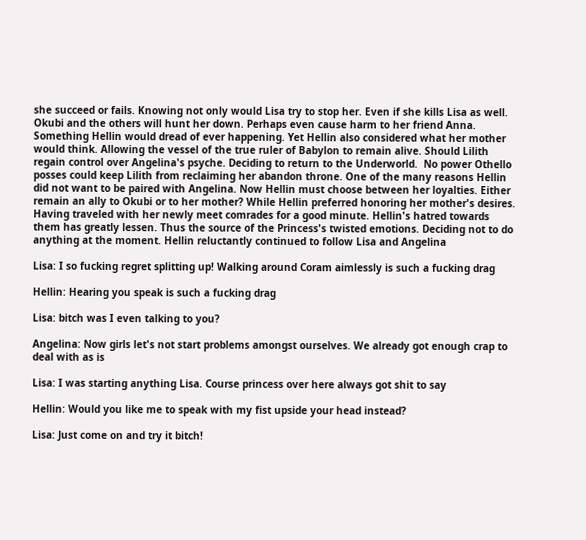she succeed or fails. Knowing not only would Lisa try to stop her. Even if she kills Lisa as well. Okubi and the others will hunt her down. Perhaps even cause harm to her friend Anna. Something Hellin would dread of ever happening. Yet Hellin also considered what her mother would think. Allowing the vessel of the true ruler of Babylon to remain alive. Should Lilith regain control over Angelina's psyche. Deciding to return to the Underworld.  No power Othello posses could keep Lilith from reclaiming her abandon throne. One of the many reasons Hellin did not want to be paired with Angelina. Now Hellin must choose between her loyalties. Either remain an ally to Okubi or to her mother? While Hellin preferred honoring her mother's desires. Having traveled with her newly meet comrades for a good minute. Hellin's hatred towards them has greatly lessen. Thus the source of the Princess's twisted emotions. Deciding not to do anything at the moment. Hellin reluctantly continued to follow Lisa and Angelina

Lisa: I so fucking regret splitting up! Walking around Coram aimlessly is such a fucking drag

Hellin: Hearing you speak is such a fucking drag

Lisa: bitch was I even talking to you?

Angelina: Now girls let's not start problems amongst ourselves. We already got enough crap to deal with as is

Lisa: I was starting anything Lisa. Course princess over here always got shit to say

Hellin: Would you like me to speak with my fist upside your head instead?

Lisa: Just come on and try it bitch!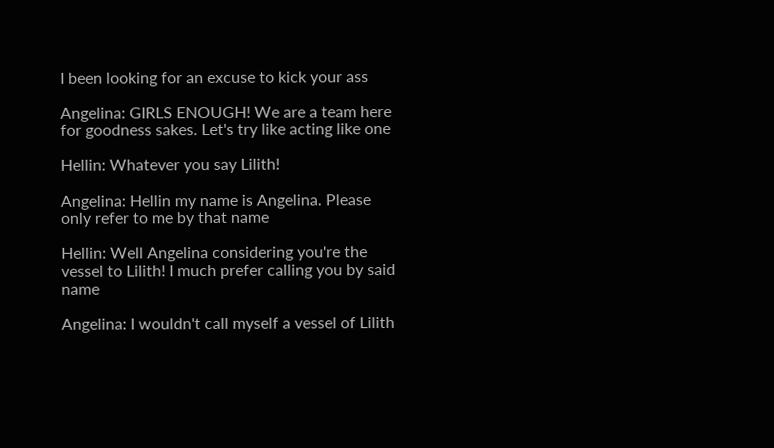I been looking for an excuse to kick your ass

Angelina: GIRLS ENOUGH! We are a team here for goodness sakes. Let's try like acting like one

Hellin: Whatever you say Lilith!

Angelina: Hellin my name is Angelina. Please only refer to me by that name

Hellin: Well Angelina considering you're the vessel to Lilith! I much prefer calling you by said name

Angelina: I wouldn't call myself a vessel of Lilith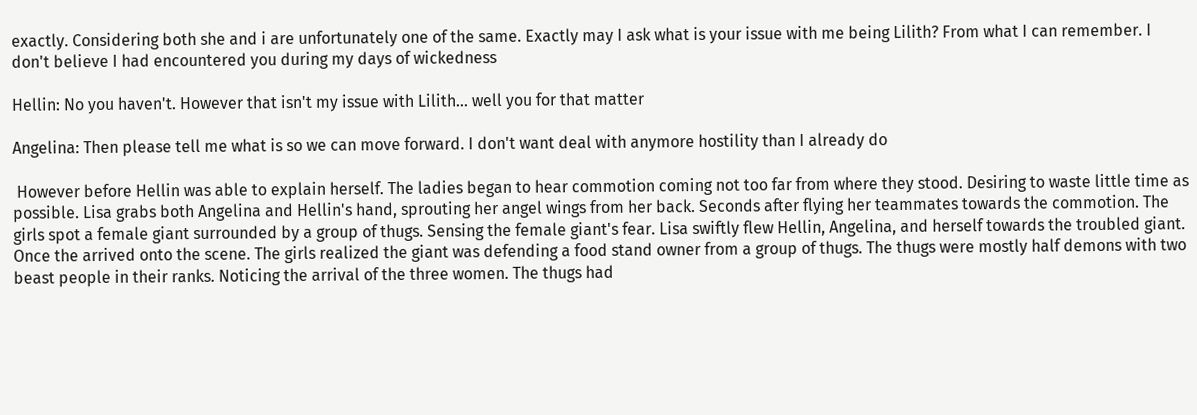exactly. Considering both she and i are unfortunately one of the same. Exactly may I ask what is your issue with me being Lilith? From what I can remember. I don't believe I had encountered you during my days of wickedness

Hellin: No you haven't. However that isn't my issue with Lilith... well you for that matter

Angelina: Then please tell me what is so we can move forward. I don't want deal with anymore hostility than I already do

 However before Hellin was able to explain herself. The ladies began to hear commotion coming not too far from where they stood. Desiring to waste little time as possible. Lisa grabs both Angelina and Hellin's hand, sprouting her angel wings from her back. Seconds after flying her teammates towards the commotion. The girls spot a female giant surrounded by a group of thugs. Sensing the female giant's fear. Lisa swiftly flew Hellin, Angelina, and herself towards the troubled giant. Once the arrived onto the scene. The girls realized the giant was defending a food stand owner from a group of thugs. The thugs were mostly half demons with two beast people in their ranks. Noticing the arrival of the three women. The thugs had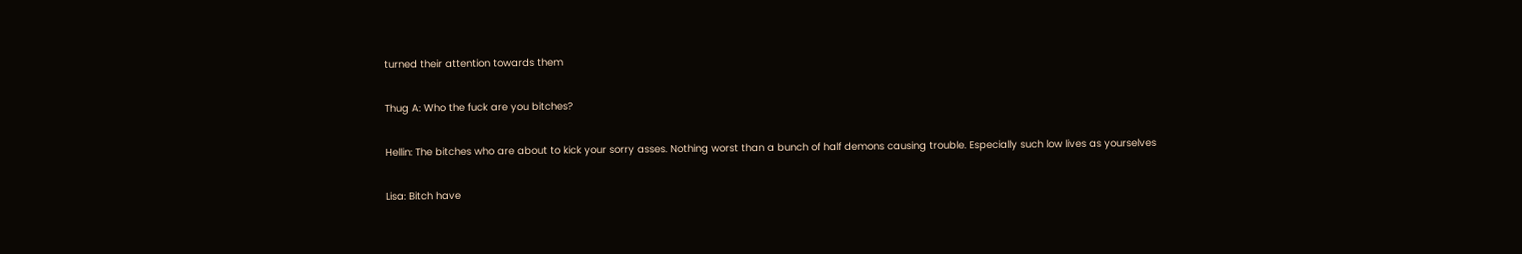turned their attention towards them

Thug A: Who the fuck are you bitches?

Hellin: The bitches who are about to kick your sorry asses. Nothing worst than a bunch of half demons causing trouble. Especially such low lives as yourselves

Lisa: Bitch have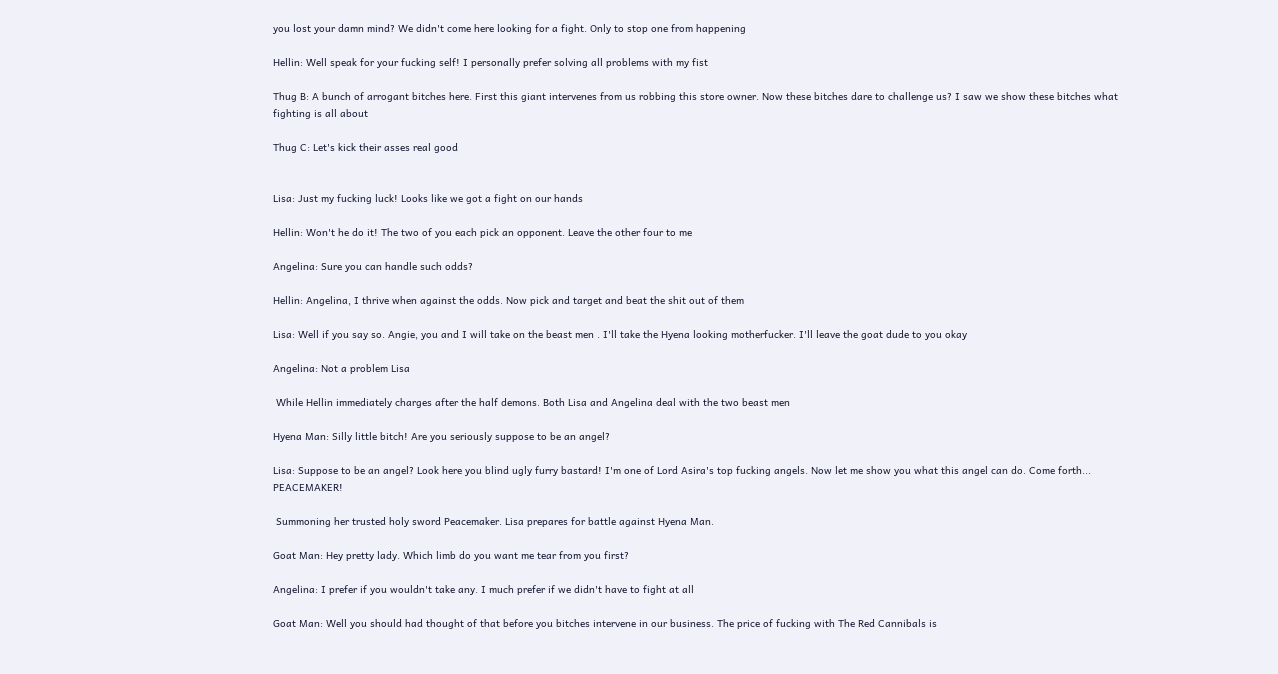you lost your damn mind? We didn't come here looking for a fight. Only to stop one from happening

Hellin: Well speak for your fucking self! I personally prefer solving all problems with my fist

Thug B: A bunch of arrogant bitches here. First this giant intervenes from us robbing this store owner. Now these bitches dare to challenge us? I saw we show these bitches what fighting is all about

Thug C: Let's kick their asses real good


Lisa: Just my fucking luck! Looks like we got a fight on our hands

Hellin: Won't he do it! The two of you each pick an opponent. Leave the other four to me

Angelina: Sure you can handle such odds?

Hellin: Angelina, I thrive when against the odds. Now pick and target and beat the shit out of them

Lisa: Well if you say so. Angie, you and I will take on the beast men . I'll take the Hyena looking motherfucker. I'll leave the goat dude to you okay

Angelina: Not a problem Lisa

 While Hellin immediately charges after the half demons. Both Lisa and Angelina deal with the two beast men

Hyena Man: Silly little bitch! Are you seriously suppose to be an angel?

Lisa: Suppose to be an angel? Look here you blind ugly furry bastard! I'm one of Lord Asira's top fucking angels. Now let me show you what this angel can do. Come forth... PEACEMAKER!

 Summoning her trusted holy sword Peacemaker. Lisa prepares for battle against Hyena Man.

Goat Man: Hey pretty lady. Which limb do you want me tear from you first?

Angelina: I prefer if you wouldn't take any. I much prefer if we didn't have to fight at all

Goat Man: Well you should had thought of that before you bitches intervene in our business. The price of fucking with The Red Cannibals is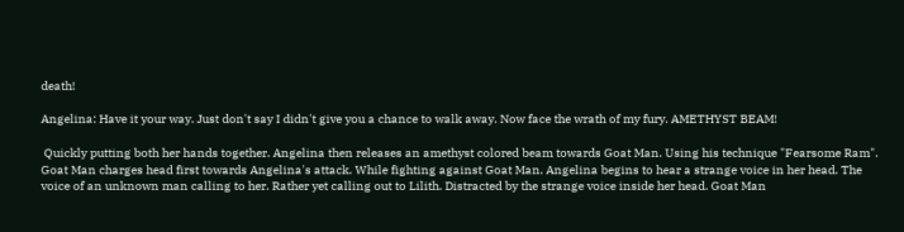death!

Angelina: Have it your way. Just don't say I didn't give you a chance to walk away. Now face the wrath of my fury. AMETHYST BEAM!

 Quickly putting both her hands together. Angelina then releases an amethyst colored beam towards Goat Man. Using his technique "Fearsome Ram". Goat Man charges head first towards Angelina's attack. While fighting against Goat Man. Angelina begins to hear a strange voice in her head. The voice of an unknown man calling to her. Rather yet calling out to Lilith. Distracted by the strange voice inside her head. Goat Man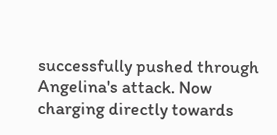successfully pushed through Angelina's attack. Now charging directly towards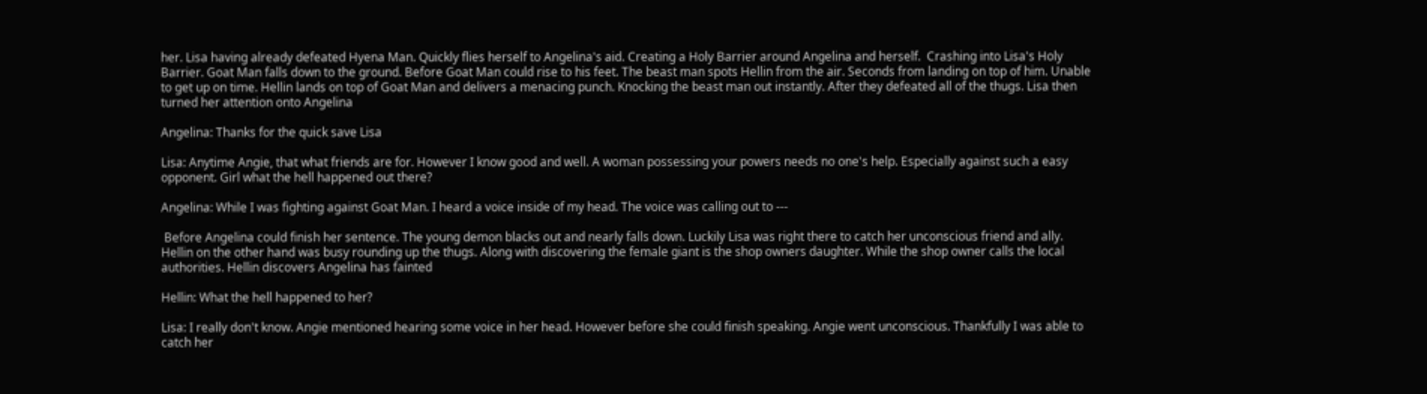her. Lisa having already defeated Hyena Man. Quickly flies herself to Angelina's aid. Creating a Holy Barrier around Angelina and herself.  Crashing into Lisa's Holy Barrier. Goat Man falls down to the ground. Before Goat Man could rise to his feet. The beast man spots Hellin from the air. Seconds from landing on top of him. Unable to get up on time. Hellin lands on top of Goat Man and delivers a menacing punch. Knocking the beast man out instantly. After they defeated all of the thugs. Lisa then turned her attention onto Angelina

Angelina: Thanks for the quick save Lisa

Lisa: Anytime Angie, that what friends are for. However I know good and well. A woman possessing your powers needs no one's help. Especially against such a easy opponent. Girl what the hell happened out there?

Angelina: While I was fighting against Goat Man. I heard a voice inside of my head. The voice was calling out to ---

 Before Angelina could finish her sentence. The young demon blacks out and nearly falls down. Luckily Lisa was right there to catch her unconscious friend and ally. Hellin on the other hand was busy rounding up the thugs. Along with discovering the female giant is the shop owners daughter. While the shop owner calls the local authorities. Hellin discovers Angelina has fainted

Hellin: What the hell happened to her?

Lisa: I really don't know. Angie mentioned hearing some voice in her head. However before she could finish speaking. Angie went unconscious. Thankfully I was able to catch her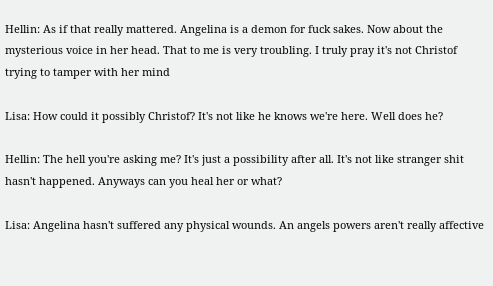Hellin: As if that really mattered. Angelina is a demon for fuck sakes. Now about the mysterious voice in her head. That to me is very troubling. I truly pray it's not Christof trying to tamper with her mind

Lisa: How could it possibly Christof? It's not like he knows we're here. Well does he?

Hellin: The hell you're asking me? It's just a possibility after all. It's not like stranger shit hasn't happened. Anyways can you heal her or what?

Lisa: Angelina hasn't suffered any physical wounds. An angels powers aren't really affective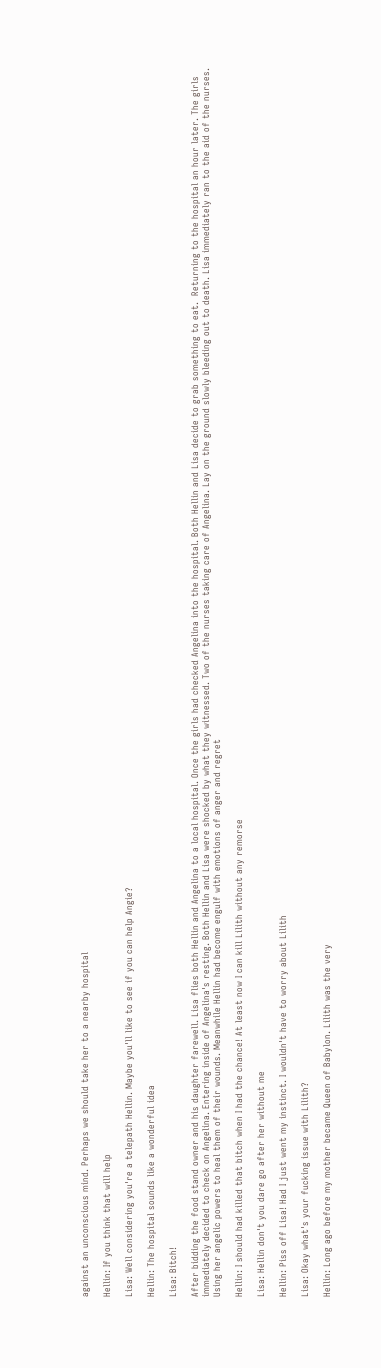against an unconscious mind. Perhaps we should take her to a nearby hospital

Hellin: If you think that will help

Lisa: Well considering you're a telepath Hellin. Maybe you'll like to see if you can help Angie?

Hellin: The hospital sounds like a wonderful idea

Lisa: Bitch!

After bidding the food stand owner and his daughter farewell. Lisa flies both Hellin and Angelina to a local hospital. Once the girls had checked Angelina into the hospital. Both Hellin and Lisa decide to grab something to eat.  Returning to the hospital an hour later. The girls immediately decided to check on Angelina. Entering inside of Angelina's resting. Both Hellin and Lisa were shocked by what they witnessed. Two of the nurses taking care of Angelina. Lay on the ground slowly bleeding out to death. Lisa immediately ran to the aid of the nurses. Using her angelic powers to heal them of their wounds. Meanwhile Hellin had become engulf with emotions of anger and regret

Hellin: I should had killed that bitch when I had the chance! At least now I can kill Lilith without any remorse

Lisa: Hellin don't you dare go after her without me

Hellin: Piss off Lisa! Had I just went my instinct. I wouldn't have to worry about Lilith

Lisa: Okay what's your fucking issue with Lilith?

Hellin: Long ago before my mother became Queen of Babylon. Lilith was the very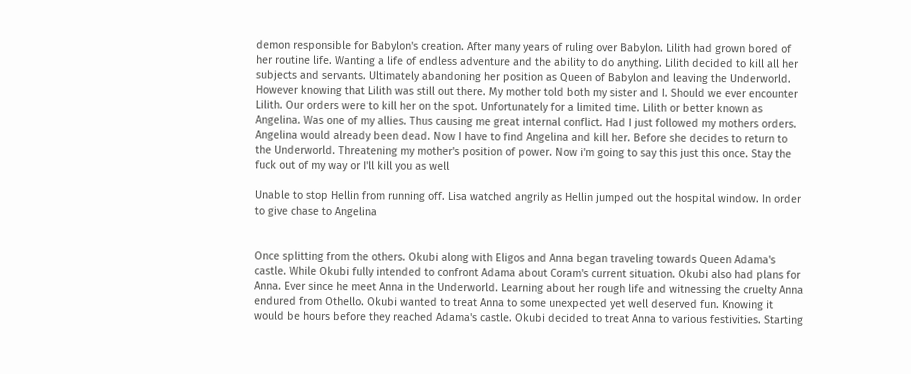demon responsible for Babylon's creation. After many years of ruling over Babylon. Lilith had grown bored of her routine life. Wanting a life of endless adventure and the ability to do anything. Lilith decided to kill all her subjects and servants. Ultimately abandoning her position as Queen of Babylon and leaving the Underworld. However knowing that Lilith was still out there. My mother told both my sister and I. Should we ever encounter Lilith. Our orders were to kill her on the spot. Unfortunately for a limited time. Lilith or better known as Angelina. Was one of my allies. Thus causing me great internal conflict. Had I just followed my mothers orders. Angelina would already been dead. Now I have to find Angelina and kill her. Before she decides to return to the Underworld. Threatening my mother's position of power. Now i'm going to say this just this once. Stay the fuck out of my way or I'll kill you as well

Unable to stop Hellin from running off. Lisa watched angrily as Hellin jumped out the hospital window. In order to give chase to Angelina


Once splitting from the others. Okubi along with Eligos and Anna began traveling towards Queen Adama's castle. While Okubi fully intended to confront Adama about Coram's current situation. Okubi also had plans for Anna. Ever since he meet Anna in the Underworld. Learning about her rough life and witnessing the cruelty Anna endured from Othello. Okubi wanted to treat Anna to some unexpected yet well deserved fun. Knowing it would be hours before they reached Adama's castle. Okubi decided to treat Anna to various festivities. Starting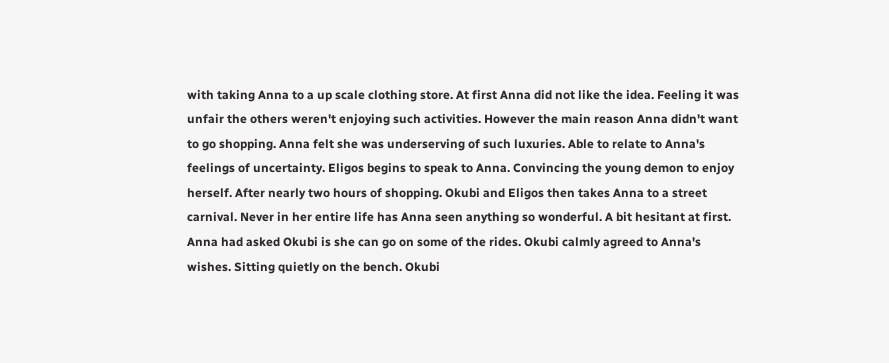with taking Anna to a up scale clothing store. At first Anna did not like the idea. Feeling it was unfair the others weren't enjoying such activities. However the main reason Anna didn't want to go shopping. Anna felt she was underserving of such luxuries. Able to relate to Anna's feelings of uncertainty. Eligos begins to speak to Anna. Convincing the young demon to enjoy herself. After nearly two hours of shopping. Okubi and Eligos then takes Anna to a street carnival. Never in her entire life has Anna seen anything so wonderful. A bit hesitant at first. Anna had asked Okubi is she can go on some of the rides. Okubi calmly agreed to Anna's wishes. Sitting quietly on the bench. Okubi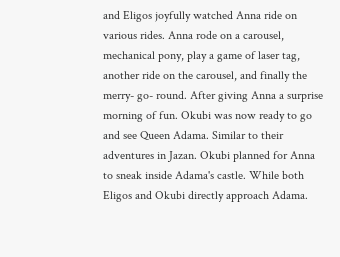and Eligos joyfully watched Anna ride on various rides. Anna rode on a carousel, mechanical pony, play a game of laser tag, another ride on the carousel, and finally the merry- go- round. After giving Anna a surprise morning of fun. Okubi was now ready to go and see Queen Adama. Similar to their adventures in Jazan. Okubi planned for Anna to sneak inside Adama's castle. While both Eligos and Okubi directly approach Adama.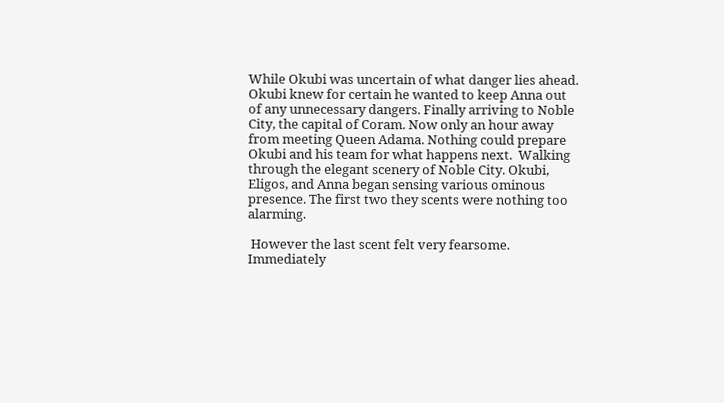While Okubi was uncertain of what danger lies ahead. Okubi knew for certain he wanted to keep Anna out of any unnecessary dangers. Finally arriving to Noble City, the capital of Coram. Now only an hour away from meeting Queen Adama. Nothing could prepare Okubi and his team for what happens next.  Walking through the elegant scenery of Noble City. Okubi, Eligos, and Anna began sensing various ominous presence. The first two they scents were nothing too alarming.

 However the last scent felt very fearsome. Immediately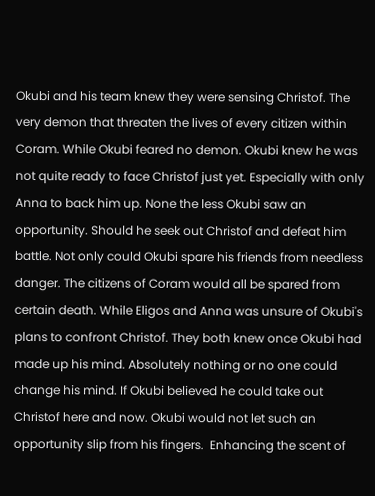Okubi and his team knew they were sensing Christof. The very demon that threaten the lives of every citizen within Coram. While Okubi feared no demon. Okubi knew he was not quite ready to face Christof just yet. Especially with only Anna to back him up. None the less Okubi saw an opportunity. Should he seek out Christof and defeat him battle. Not only could Okubi spare his friends from needless danger. The citizens of Coram would all be spared from certain death. While Eligos and Anna was unsure of Okubi's plans to confront Christof. They both knew once Okubi had made up his mind. Absolutely nothing or no one could change his mind. If Okubi believed he could take out Christof here and now. Okubi would not let such an opportunity slip from his fingers.  Enhancing the scent of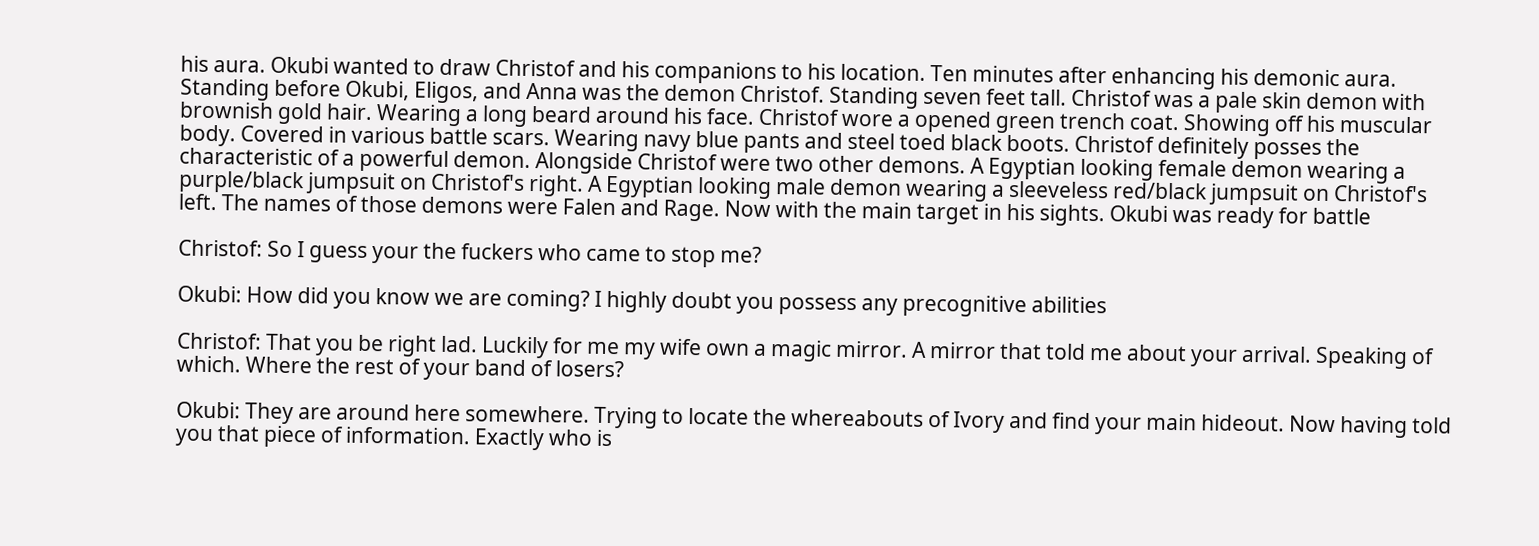his aura. Okubi wanted to draw Christof and his companions to his location. Ten minutes after enhancing his demonic aura. Standing before Okubi, Eligos, and Anna was the demon Christof. Standing seven feet tall. Christof was a pale skin demon with brownish gold hair. Wearing a long beard around his face. Christof wore a opened green trench coat. Showing off his muscular body. Covered in various battle scars. Wearing navy blue pants and steel toed black boots. Christof definitely posses the characteristic of a powerful demon. Alongside Christof were two other demons. A Egyptian looking female demon wearing a purple/black jumpsuit on Christof's right. A Egyptian looking male demon wearing a sleeveless red/black jumpsuit on Christof's left. The names of those demons were Falen and Rage. Now with the main target in his sights. Okubi was ready for battle

Christof: So I guess your the fuckers who came to stop me?

Okubi: How did you know we are coming? I highly doubt you possess any precognitive abilities

Christof: That you be right lad. Luckily for me my wife own a magic mirror. A mirror that told me about your arrival. Speaking of which. Where the rest of your band of losers?

Okubi: They are around here somewhere. Trying to locate the whereabouts of Ivory and find your main hideout. Now having told you that piece of information. Exactly who is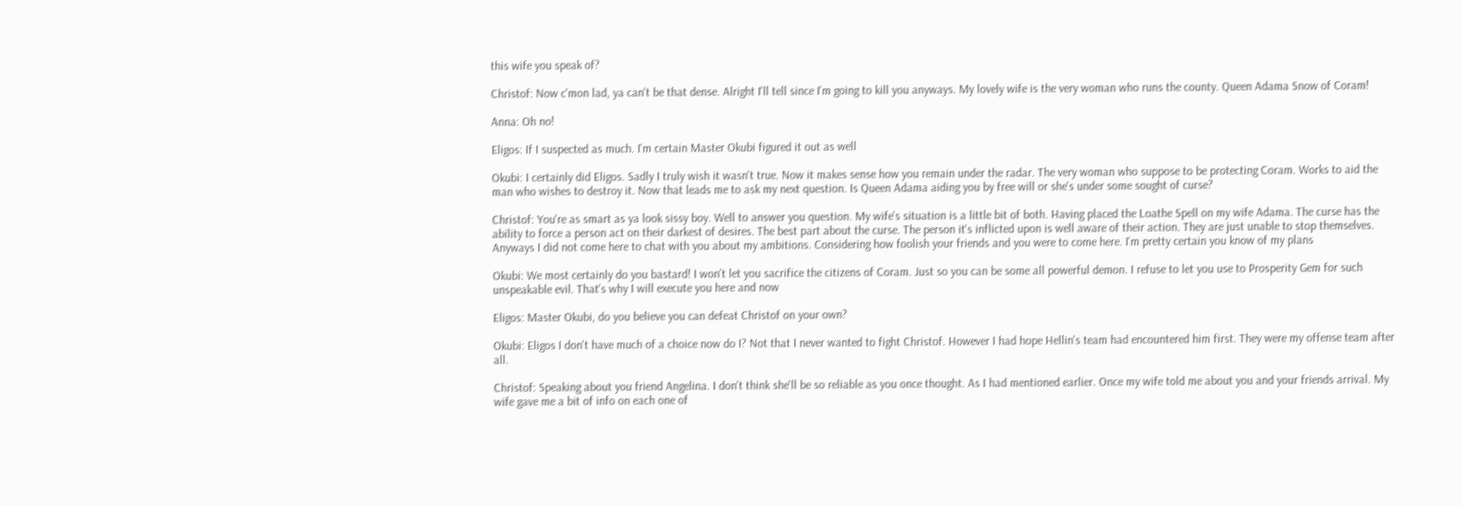this wife you speak of?

Christof: Now c'mon lad, ya can't be that dense. Alright I'll tell since I'm going to kill you anyways. My lovely wife is the very woman who runs the county. Queen Adama Snow of Coram!

Anna: Oh no!

Eligos: If I suspected as much. I'm certain Master Okubi figured it out as well

Okubi: I certainly did Eligos. Sadly I truly wish it wasn't true. Now it makes sense how you remain under the radar. The very woman who suppose to be protecting Coram. Works to aid the man who wishes to destroy it. Now that leads me to ask my next question. Is Queen Adama aiding you by free will or she's under some sought of curse?

Christof: You're as smart as ya look sissy boy. Well to answer you question. My wife's situation is a little bit of both. Having placed the Loathe Spell on my wife Adama. The curse has the ability to force a person act on their darkest of desires. The best part about the curse. The person it's inflicted upon is well aware of their action. They are just unable to stop themselves. Anyways I did not come here to chat with you about my ambitions. Considering how foolish your friends and you were to come here. I'm pretty certain you know of my plans

Okubi: We most certainly do you bastard! I won't let you sacrifice the citizens of Coram. Just so you can be some all powerful demon. I refuse to let you use to Prosperity Gem for such unspeakable evil. That's why I will execute you here and now

Eligos: Master Okubi, do you believe you can defeat Christof on your own?

Okubi: Eligos I don't have much of a choice now do I? Not that I never wanted to fight Christof. However I had hope Hellin's team had encountered him first. They were my offense team after all.

Christof: Speaking about you friend Angelina. I don't think she'll be so reliable as you once thought. As I had mentioned earlier. Once my wife told me about you and your friends arrival. My wife gave me a bit of info on each one of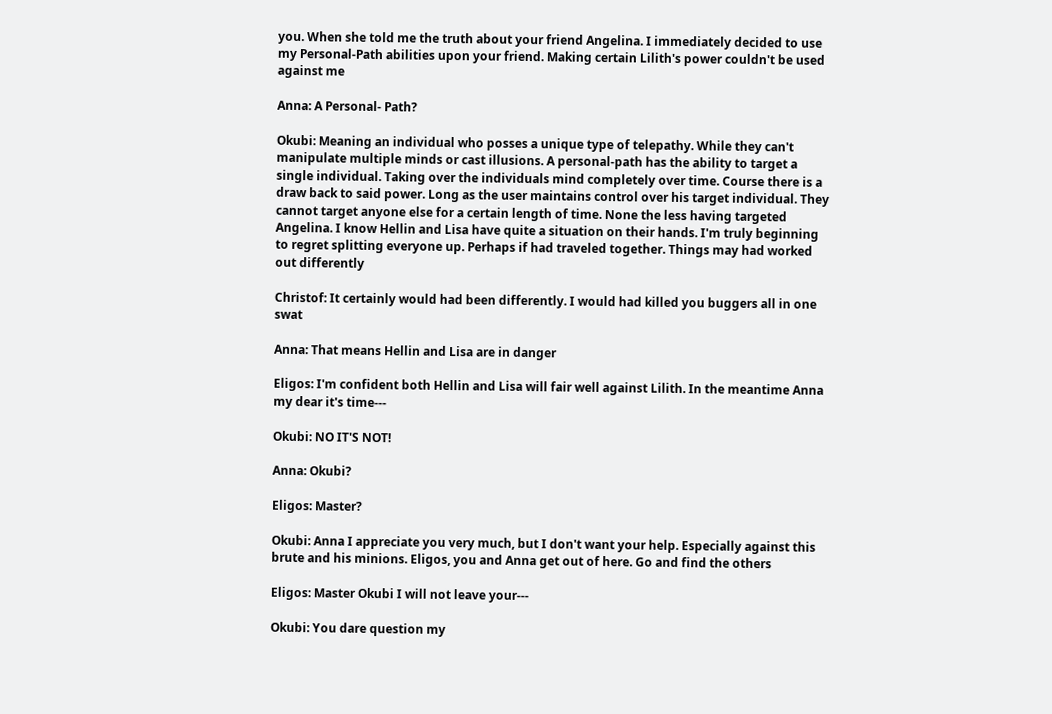you. When she told me the truth about your friend Angelina. I immediately decided to use my Personal-Path abilities upon your friend. Making certain Lilith's power couldn't be used against me

Anna: A Personal- Path?

Okubi: Meaning an individual who posses a unique type of telepathy. While they can't manipulate multiple minds or cast illusions. A personal-path has the ability to target a single individual. Taking over the individuals mind completely over time. Course there is a draw back to said power. Long as the user maintains control over his target individual. They cannot target anyone else for a certain length of time. None the less having targeted Angelina. I know Hellin and Lisa have quite a situation on their hands. I'm truly beginning to regret splitting everyone up. Perhaps if had traveled together. Things may had worked out differently

Christof: It certainly would had been differently. I would had killed you buggers all in one swat

Anna: That means Hellin and Lisa are in danger

Eligos: I'm confident both Hellin and Lisa will fair well against Lilith. In the meantime Anna my dear it's time---

Okubi: NO IT'S NOT!

Anna: Okubi?

Eligos: Master?

Okubi: Anna I appreciate you very much, but I don't want your help. Especially against this brute and his minions. Eligos, you and Anna get out of here. Go and find the others

Eligos: Master Okubi I will not leave your---

Okubi: You dare question my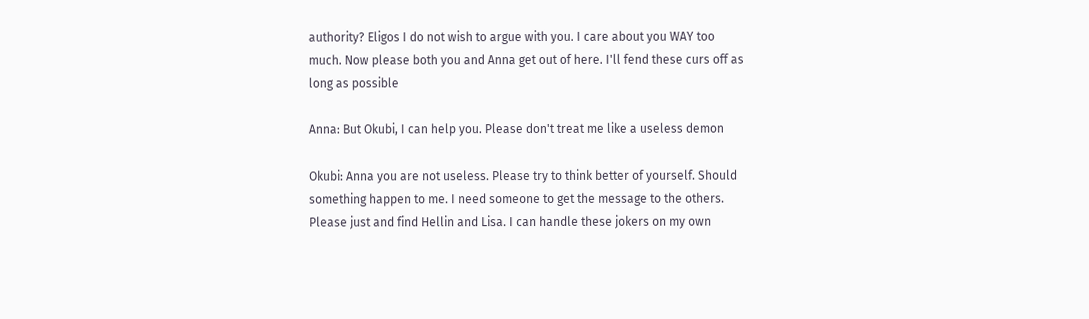authority? Eligos I do not wish to argue with you. I care about you WAY too much. Now please both you and Anna get out of here. I'll fend these curs off as long as possible

Anna: But Okubi, I can help you. Please don't treat me like a useless demon

Okubi: Anna you are not useless. Please try to think better of yourself. Should something happen to me. I need someone to get the message to the others. Please just and find Hellin and Lisa. I can handle these jokers on my own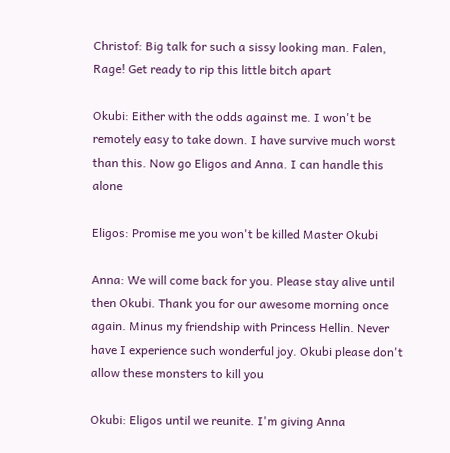Christof: Big talk for such a sissy looking man. Falen, Rage! Get ready to rip this little bitch apart

Okubi: Either with the odds against me. I won't be remotely easy to take down. I have survive much worst than this. Now go Eligos and Anna. I can handle this alone

Eligos: Promise me you won't be killed Master Okubi

Anna: We will come back for you. Please stay alive until then Okubi. Thank you for our awesome morning once again. Minus my friendship with Princess Hellin. Never have I experience such wonderful joy. Okubi please don't allow these monsters to kill you

Okubi: Eligos until we reunite. I'm giving Anna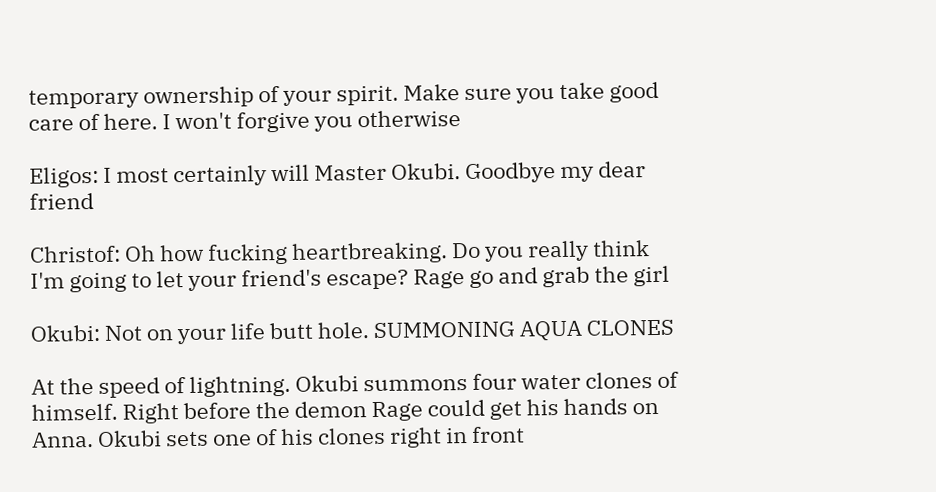temporary ownership of your spirit. Make sure you take good care of here. I won't forgive you otherwise

Eligos: I most certainly will Master Okubi. Goodbye my dear friend

Christof: Oh how fucking heartbreaking. Do you really think I'm going to let your friend's escape? Rage go and grab the girl

Okubi: Not on your life butt hole. SUMMONING AQUA CLONES

At the speed of lightning. Okubi summons four water clones of himself. Right before the demon Rage could get his hands on Anna. Okubi sets one of his clones right in front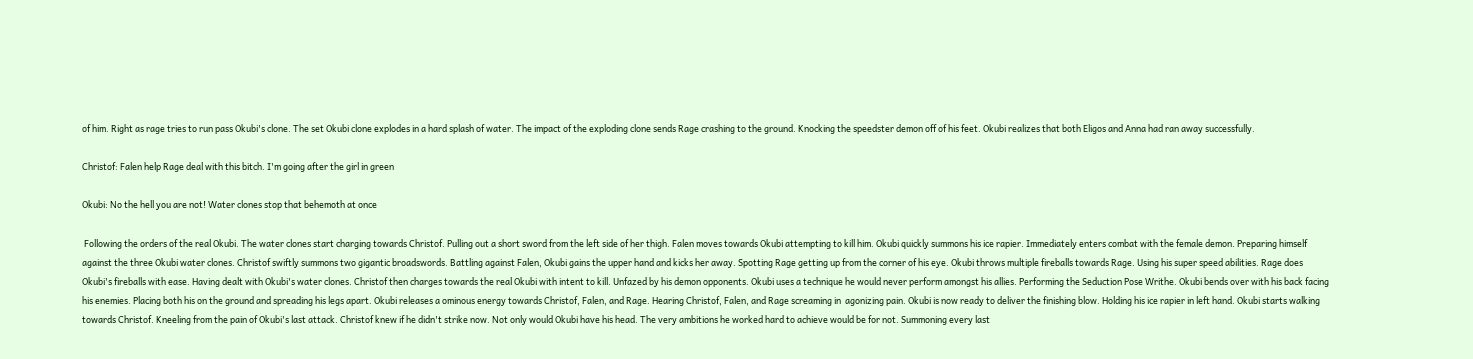of him. Right as rage tries to run pass Okubi's clone. The set Okubi clone explodes in a hard splash of water. The impact of the exploding clone sends Rage crashing to the ground. Knocking the speedster demon off of his feet. Okubi realizes that both Eligos and Anna had ran away successfully.

Christof: Falen help Rage deal with this bitch. I'm going after the girl in green

Okubi: No the hell you are not! Water clones stop that behemoth at once

 Following the orders of the real Okubi. The water clones start charging towards Christof. Pulling out a short sword from the left side of her thigh. Falen moves towards Okubi attempting to kill him. Okubi quickly summons his ice rapier. Immediately enters combat with the female demon. Preparing himself against the three Okubi water clones. Christof swiftly summons two gigantic broadswords. Battling against Falen, Okubi gains the upper hand and kicks her away. Spotting Rage getting up from the corner of his eye. Okubi throws multiple fireballs towards Rage. Using his super speed abilities. Rage does Okubi's fireballs with ease. Having dealt with Okubi's water clones. Christof then charges towards the real Okubi with intent to kill. Unfazed by his demon opponents. Okubi uses a technique he would never perform amongst his allies. Performing the Seduction Pose Writhe. Okubi bends over with his back facing his enemies. Placing both his on the ground and spreading his legs apart. Okubi releases a ominous energy towards Christof, Falen, and Rage. Hearing Christof, Falen, and Rage screaming in  agonizing pain. Okubi is now ready to deliver the finishing blow. Holding his ice rapier in left hand. Okubi starts walking towards Christof. Kneeling from the pain of Okubi's last attack. Christof knew if he didn't strike now. Not only would Okubi have his head. The very ambitions he worked hard to achieve would be for not. Summoning every last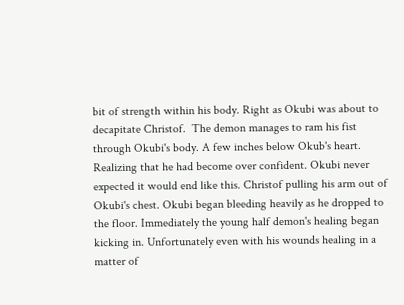bit of strength within his body. Right as Okubi was about to decapitate Christof.  The demon manages to ram his fist through Okubi's body. A few inches below Okub's heart. Realizing that he had become over confident. Okubi never expected it would end like this. Christof pulling his arm out of Okubi's chest. Okubi began bleeding heavily as he dropped to the floor. Immediately the young half demon's healing began kicking in. Unfortunately even with his wounds healing in a matter of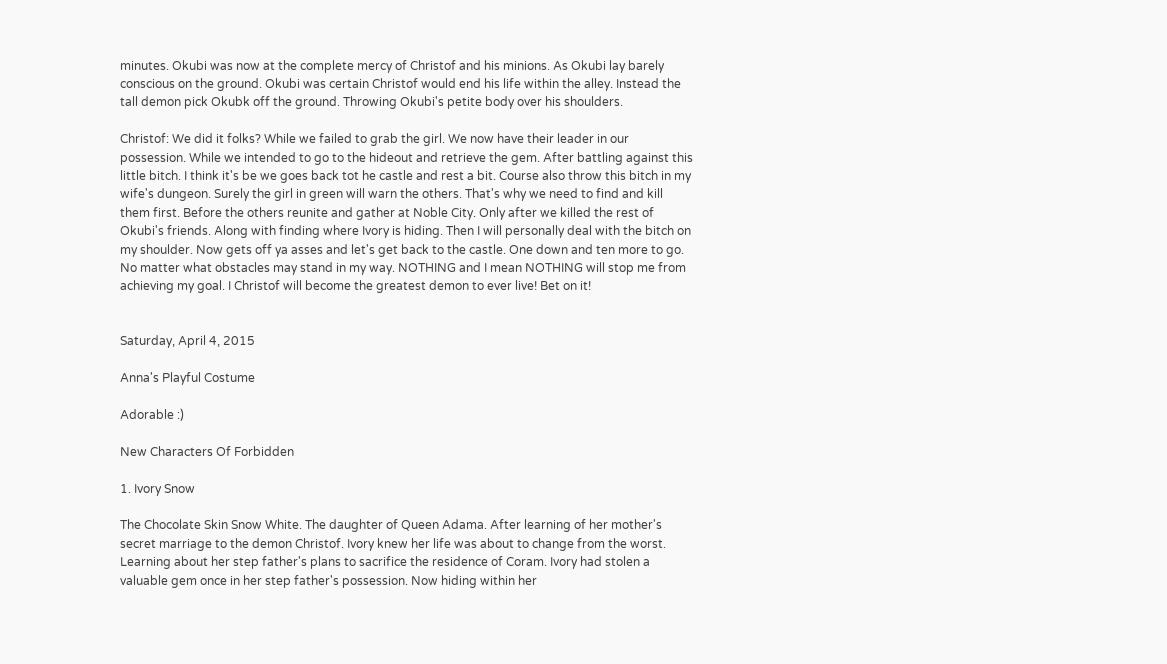minutes. Okubi was now at the complete mercy of Christof and his minions. As Okubi lay barely conscious on the ground. Okubi was certain Christof would end his life within the alley. Instead the tall demon pick Okubk off the ground. Throwing Okubi's petite body over his shoulders.

Christof: We did it folks? While we failed to grab the girl. We now have their leader in our possession. While we intended to go to the hideout and retrieve the gem. After battling against this little bitch. I think it's be we goes back tot he castle and rest a bit. Course also throw this bitch in my wife's dungeon. Surely the girl in green will warn the others. That's why we need to find and kill them first. Before the others reunite and gather at Noble City. Only after we killed the rest of Okubi's friends. Along with finding where Ivory is hiding. Then I will personally deal with the bitch on my shoulder. Now gets off ya asses and let's get back to the castle. One down and ten more to go. No matter what obstacles may stand in my way. NOTHING and I mean NOTHING will stop me from achieving my goal. I Christof will become the greatest demon to ever live! Bet on it!


Saturday, April 4, 2015

Anna's Playful Costume

Adorable :)

New Characters Of Forbidden

1. Ivory Snow

The Chocolate Skin Snow White. The daughter of Queen Adama. After learning of her mother's secret marriage to the demon Christof. Ivory knew her life was about to change from the worst. Learning about her step father's plans to sacrifice the residence of Coram. Ivory had stolen a valuable gem once in her step father's possession. Now hiding within her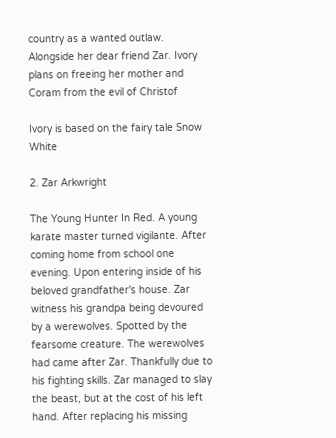country as a wanted outlaw. Alongside her dear friend Zar. Ivory plans on freeing her mother and Coram from the evil of Christof

Ivory is based on the fairy tale Snow White

2. Zar Arkwright

The Young Hunter In Red. A young karate master turned vigilante. After coming home from school one evening. Upon entering inside of his beloved grandfather's house. Zar witness his grandpa being devoured by a werewolves. Spotted by the fearsome creature. The werewolves had came after Zar. Thankfully due to his fighting skills. Zar managed to slay the beast, but at the cost of his left hand. After replacing his missing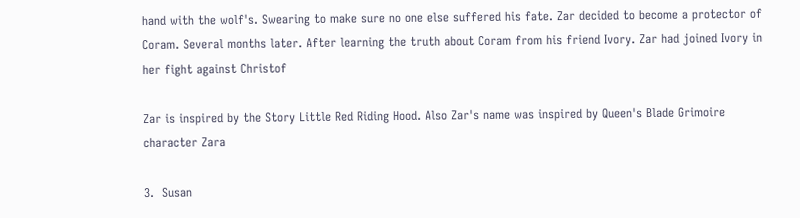hand with the wolf's. Swearing to make sure no one else suffered his fate. Zar decided to become a protector of Coram. Several months later. After learning the truth about Coram from his friend Ivory. Zar had joined Ivory in her fight against Christof

Zar is inspired by the Story Little Red Riding Hood. Also Zar's name was inspired by Queen's Blade Grimoire character Zara

3.  Susan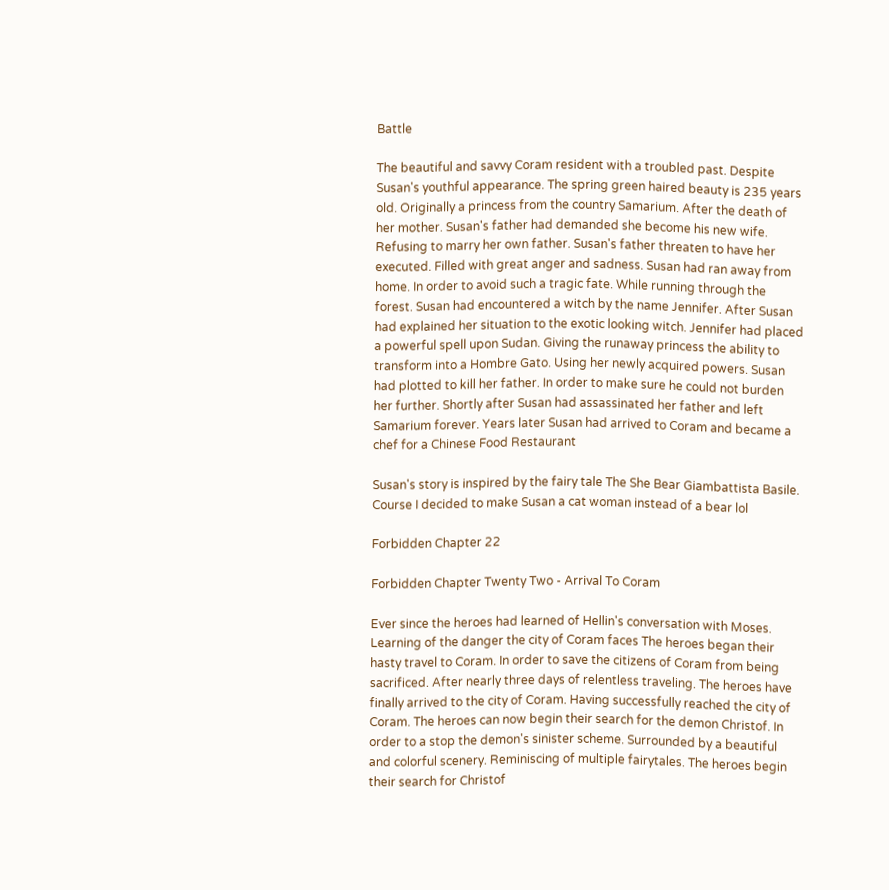Battle

The beautiful and savvy Coram resident with a troubled past. Despite Susan's youthful appearance. The spring green haired beauty is 235 years old. Originally a princess from the country Samarium. After the death of her mother. Susan's father had demanded she become his new wife. Refusing to marry her own father. Susan's father threaten to have her executed. Filled with great anger and sadness. Susan had ran away from home. In order to avoid such a tragic fate. While running through the forest. Susan had encountered a witch by the name Jennifer. After Susan had explained her situation to the exotic looking witch. Jennifer had placed a powerful spell upon Sudan. Giving the runaway princess the ability to transform into a Hombre Gato. Using her newly acquired powers. Susan had plotted to kill her father. In order to make sure he could not burden her further. Shortly after Susan had assassinated her father and left Samarium forever. Years later Susan had arrived to Coram and became a chef for a Chinese Food Restaurant

Susan's story is inspired by the fairy tale The She Bear Giambattista Basile. Course I decided to make Susan a cat woman instead of a bear lol

Forbidden Chapter 22

Forbidden Chapter Twenty Two - Arrival To Coram

Ever since the heroes had learned of Hellin's conversation with Moses. Learning of the danger the city of Coram faces The heroes began their hasty travel to Coram. In order to save the citizens of Coram from being sacrificed. After nearly three days of relentless traveling. The heroes have finally arrived to the city of Coram. Having successfully reached the city of Coram. The heroes can now begin their search for the demon Christof. In order to a stop the demon's sinister scheme. Surrounded by a beautiful and colorful scenery. Reminiscing of multiple fairytales. The heroes begin their search for Christof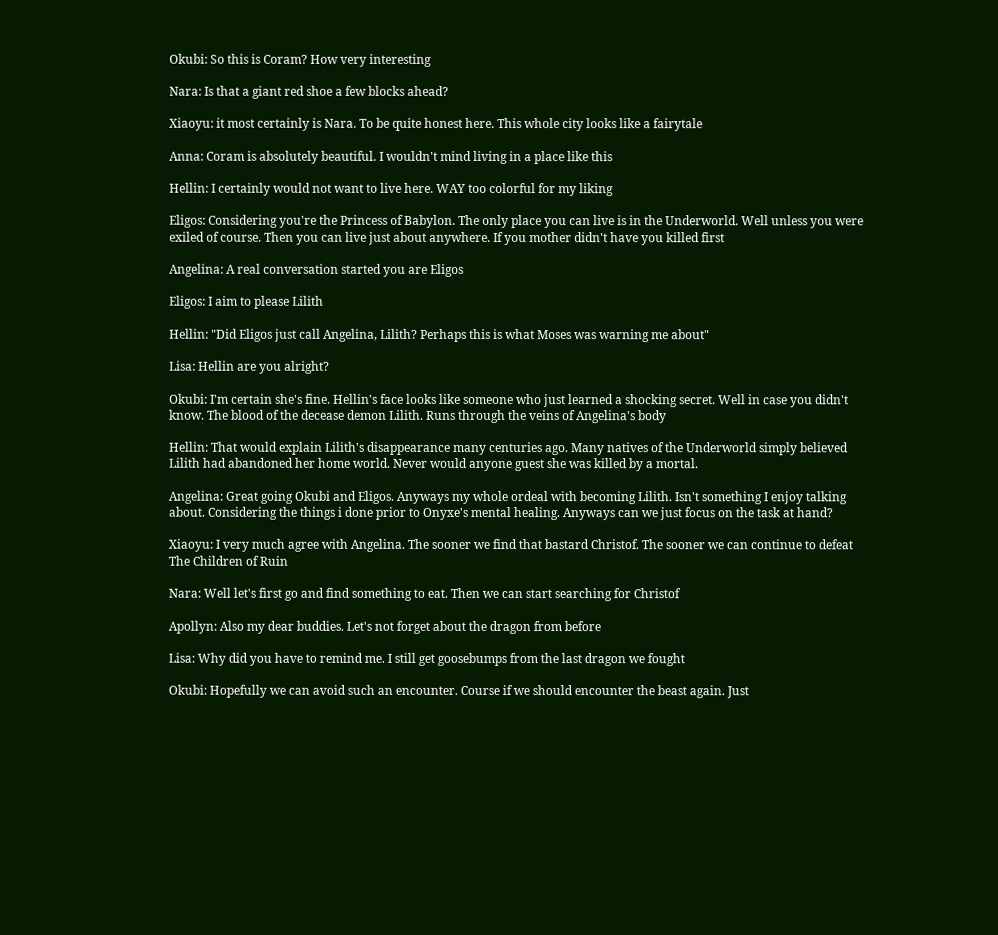Okubi: So this is Coram? How very interesting

Nara: Is that a giant red shoe a few blocks ahead?

Xiaoyu: it most certainly is Nara. To be quite honest here. This whole city looks like a fairytale

Anna: Coram is absolutely beautiful. I wouldn't mind living in a place like this

Hellin: I certainly would not want to live here. WAY too colorful for my liking

Eligos: Considering you're the Princess of Babylon. The only place you can live is in the Underworld. Well unless you were exiled of course. Then you can live just about anywhere. If you mother didn't have you killed first

Angelina: A real conversation started you are Eligos

Eligos: I aim to please Lilith

Hellin: "Did Eligos just call Angelina, Lilith? Perhaps this is what Moses was warning me about"

Lisa: Hellin are you alright?

Okubi: I'm certain she's fine. Hellin's face looks like someone who just learned a shocking secret. Well in case you didn't know. The blood of the decease demon Lilith. Runs through the veins of Angelina's body

Hellin: That would explain Lilith's disappearance many centuries ago. Many natives of the Underworld simply believed Lilith had abandoned her home world. Never would anyone guest she was killed by a mortal.

Angelina: Great going Okubi and Eligos. Anyways my whole ordeal with becoming Lilith. Isn't something I enjoy talking about. Considering the things i done prior to Onyxe's mental healing. Anyways can we just focus on the task at hand?

Xiaoyu: I very much agree with Angelina. The sooner we find that bastard Christof. The sooner we can continue to defeat The Children of Ruin

Nara: Well let's first go and find something to eat. Then we can start searching for Christof

Apollyn: Also my dear buddies. Let's not forget about the dragon from before

Lisa: Why did you have to remind me. I still get goosebumps from the last dragon we fought

Okubi: Hopefully we can avoid such an encounter. Course if we should encounter the beast again. Just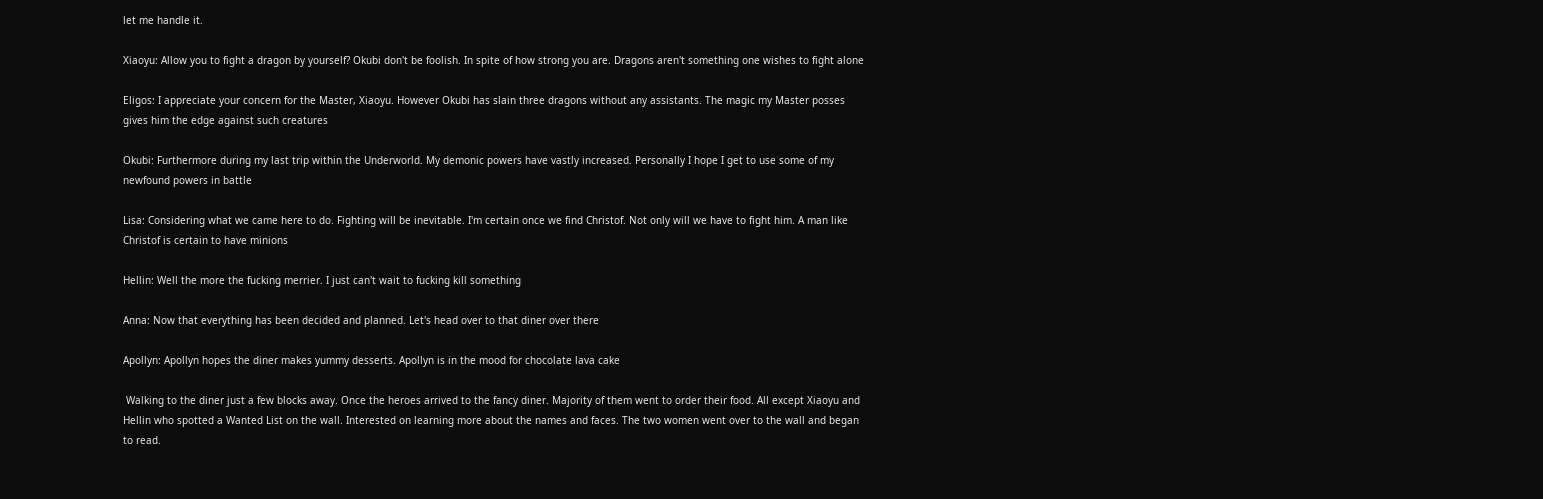let me handle it.

Xiaoyu: Allow you to fight a dragon by yourself? Okubi don't be foolish. In spite of how strong you are. Dragons aren't something one wishes to fight alone

Eligos: I appreciate your concern for the Master, Xiaoyu. However Okubi has slain three dragons without any assistants. The magic my Master posses gives him the edge against such creatures

Okubi: Furthermore during my last trip within the Underworld. My demonic powers have vastly increased. Personally I hope I get to use some of my newfound powers in battle

Lisa: Considering what we came here to do. Fighting will be inevitable. I'm certain once we find Christof. Not only will we have to fight him. A man like Christof is certain to have minions

Hellin: Well the more the fucking merrier. I just can't wait to fucking kill something

Anna: Now that everything has been decided and planned. Let's head over to that diner over there

Apollyn: Apollyn hopes the diner makes yummy desserts. Apollyn is in the mood for chocolate lava cake

 Walking to the diner just a few blocks away. Once the heroes arrived to the fancy diner. Majority of them went to order their food. All except Xiaoyu and Hellin who spotted a Wanted List on the wall. Interested on learning more about the names and faces. The two women went over to the wall and began to read.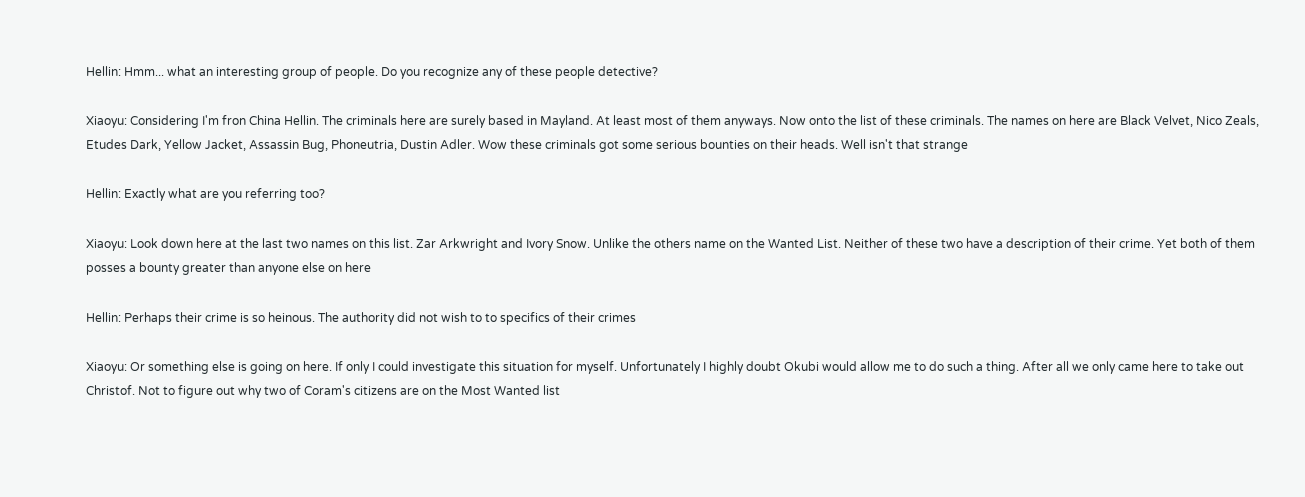Hellin: Hmm... what an interesting group of people. Do you recognize any of these people detective?

Xiaoyu: Considering I'm fron China Hellin. The criminals here are surely based in Mayland. At least most of them anyways. Now onto the list of these criminals. The names on here are Black Velvet, Nico Zeals, Etudes Dark, Yellow Jacket, Assassin Bug, Phoneutria, Dustin Adler. Wow these criminals got some serious bounties on their heads. Well isn't that strange

Hellin: Exactly what are you referring too?

Xiaoyu: Look down here at the last two names on this list. Zar Arkwright and Ivory Snow. Unlike the others name on the Wanted List. Neither of these two have a description of their crime. Yet both of them posses a bounty greater than anyone else on here

Hellin: Perhaps their crime is so heinous. The authority did not wish to to specifics of their crimes

Xiaoyu: Or something else is going on here. If only I could investigate this situation for myself. Unfortunately I highly doubt Okubi would allow me to do such a thing. After all we only came here to take out Christof. Not to figure out why two of Coram's citizens are on the Most Wanted list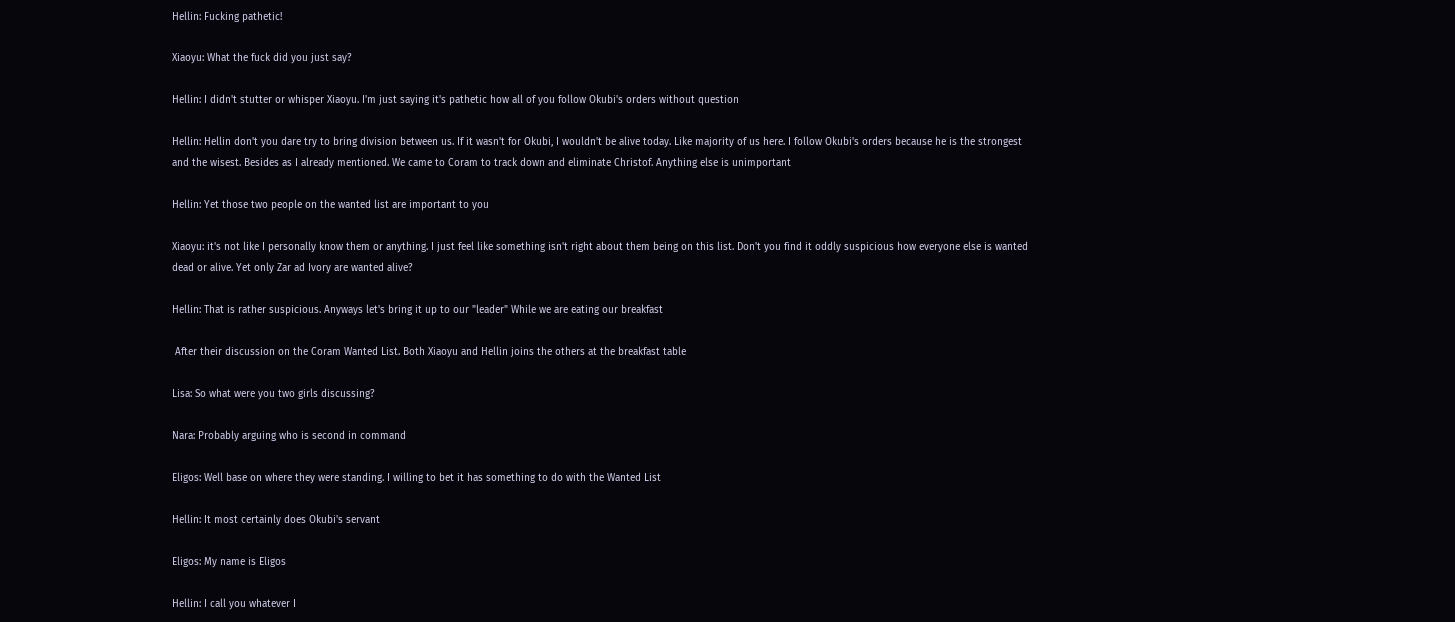Hellin: Fucking pathetic!

Xiaoyu: What the fuck did you just say?

Hellin: I didn't stutter or whisper Xiaoyu. I'm just saying it's pathetic how all of you follow Okubi's orders without question

Hellin: Hellin don't you dare try to bring division between us. If it wasn't for Okubi, I wouldn't be alive today. Like majority of us here. I follow Okubi's orders because he is the strongest and the wisest. Besides as I already mentioned. We came to Coram to track down and eliminate Christof. Anything else is unimportant

Hellin: Yet those two people on the wanted list are important to you

Xiaoyu: it's not like I personally know them or anything. I just feel like something isn't right about them being on this list. Don't you find it oddly suspicious how everyone else is wanted dead or alive. Yet only Zar ad Ivory are wanted alive?

Hellin: That is rather suspicious. Anyways let's bring it up to our "leader" While we are eating our breakfast

 After their discussion on the Coram Wanted List. Both Xiaoyu and Hellin joins the others at the breakfast table

Lisa: So what were you two girls discussing?

Nara: Probably arguing who is second in command

Eligos: Well base on where they were standing. I willing to bet it has something to do with the Wanted List

Hellin: It most certainly does Okubi's servant

Eligos: My name is Eligos

Hellin: I call you whatever I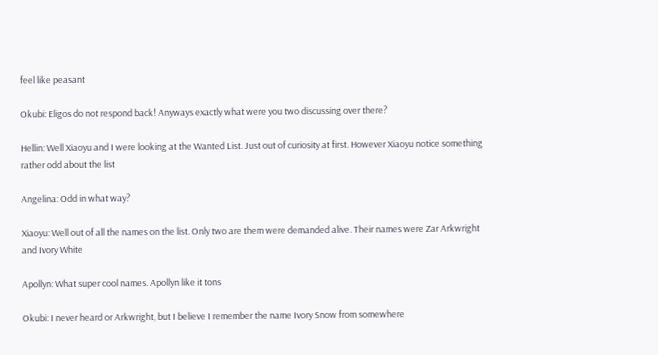feel like peasant

Okubi: Eligos do not respond back! Anyways exactly what were you two discussing over there?

Hellin: Well Xiaoyu and I were looking at the Wanted List. Just out of curiosity at first. However Xiaoyu notice something rather odd about the list

Angelina: Odd in what way?

Xiaoyu: Well out of all the names on the list. Only two are them were demanded alive. Their names were Zar Arkwright and Ivory White

Apollyn: What super cool names. Apollyn like it tons

Okubi: I never heard or Arkwright, but I believe I remember the name Ivory Snow from somewhere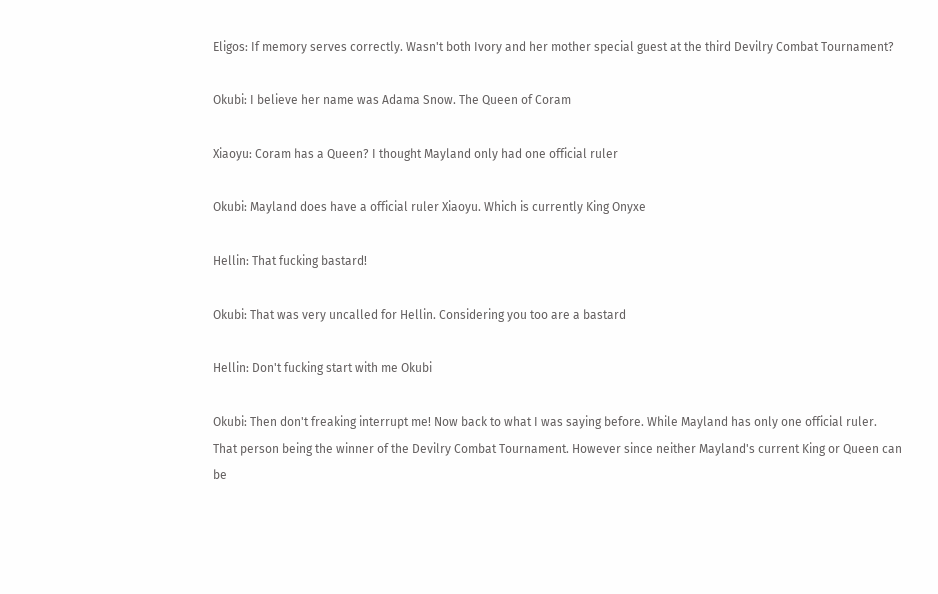Eligos: If memory serves correctly. Wasn't both Ivory and her mother special guest at the third Devilry Combat Tournament?

Okubi: I believe her name was Adama Snow. The Queen of Coram

Xiaoyu: Coram has a Queen? I thought Mayland only had one official ruler

Okubi: Mayland does have a official ruler Xiaoyu. Which is currently King Onyxe

Hellin: That fucking bastard!

Okubi: That was very uncalled for Hellin. Considering you too are a bastard

Hellin: Don't fucking start with me Okubi

Okubi: Then don't freaking interrupt me! Now back to what I was saying before. While Mayland has only one official ruler. That person being the winner of the Devilry Combat Tournament. However since neither Mayland's current King or Queen can be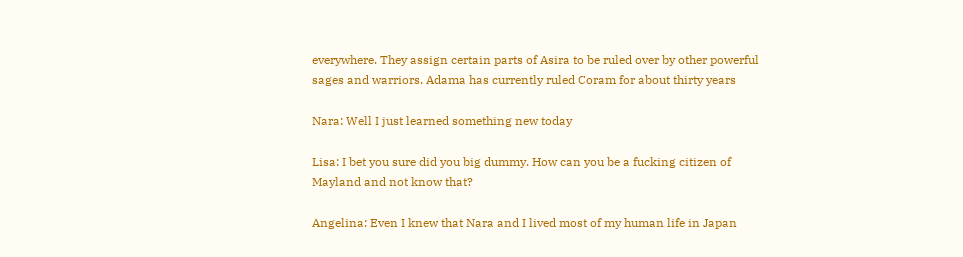everywhere. They assign certain parts of Asira to be ruled over by other powerful sages and warriors. Adama has currently ruled Coram for about thirty years

Nara: Well I just learned something new today

Lisa: I bet you sure did you big dummy. How can you be a fucking citizen of Mayland and not know that?

Angelina: Even I knew that Nara and I lived most of my human life in Japan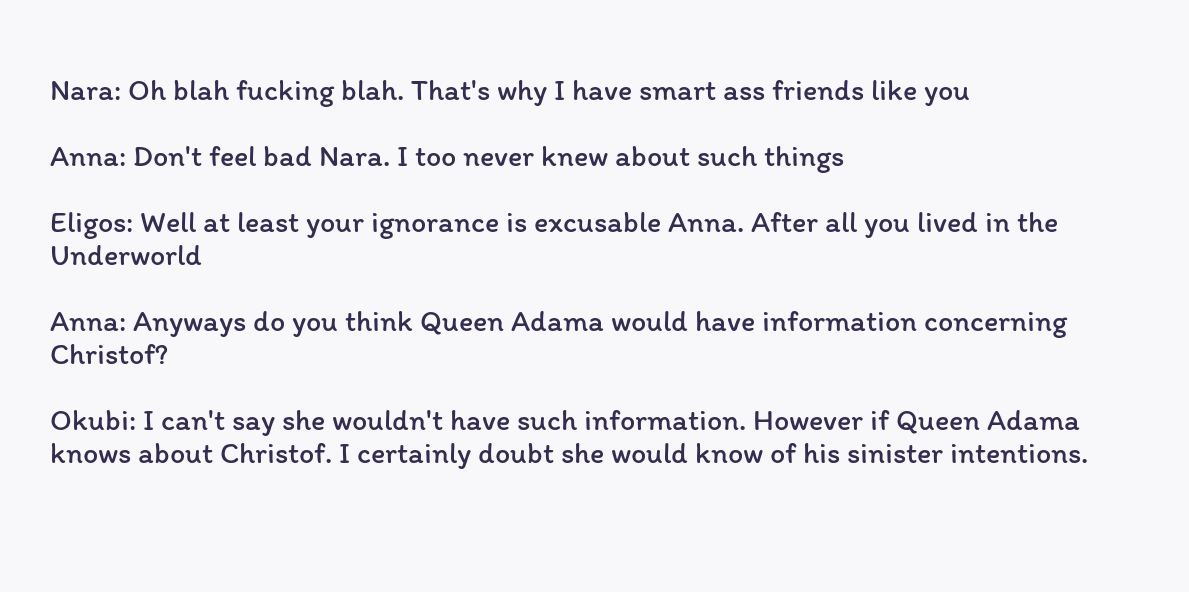Nara: Oh blah fucking blah. That's why I have smart ass friends like you

Anna: Don't feel bad Nara. I too never knew about such things

Eligos: Well at least your ignorance is excusable Anna. After all you lived in the Underworld

Anna: Anyways do you think Queen Adama would have information concerning Christof?

Okubi: I can't say she wouldn't have such information. However if Queen Adama knows about Christof. I certainly doubt she would know of his sinister intentions.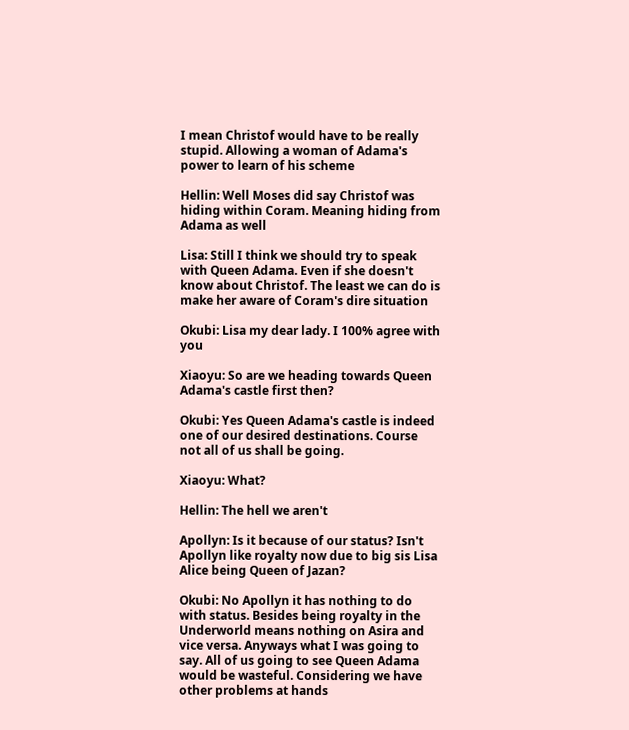I mean Christof would have to be really stupid. Allowing a woman of Adama's power to learn of his scheme

Hellin: Well Moses did say Christof was hiding within Coram. Meaning hiding from Adama as well

Lisa: Still I think we should try to speak with Queen Adama. Even if she doesn't know about Christof. The least we can do is make her aware of Coram's dire situation

Okubi: Lisa my dear lady. I 100% agree with you

Xiaoyu: So are we heading towards Queen Adama's castle first then?

Okubi: Yes Queen Adama's castle is indeed one of our desired destinations. Course not all of us shall be going.

Xiaoyu: What?

Hellin: The hell we aren't

Apollyn: Is it because of our status? Isn't Apollyn like royalty now due to big sis Lisa Alice being Queen of Jazan?

Okubi: No Apollyn it has nothing to do with status. Besides being royalty in the Underworld means nothing on Asira and vice versa. Anyways what I was going to say. All of us going to see Queen Adama would be wasteful. Considering we have other problems at hands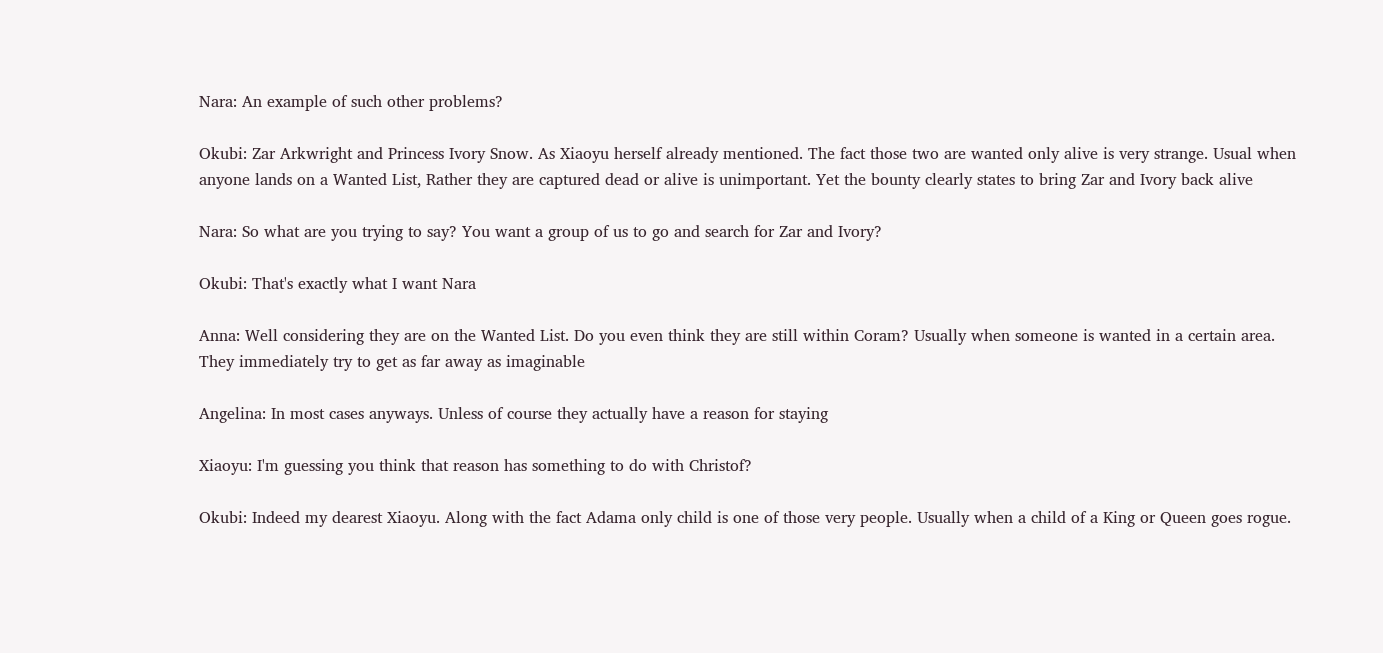Nara: An example of such other problems?

Okubi: Zar Arkwright and Princess Ivory Snow. As Xiaoyu herself already mentioned. The fact those two are wanted only alive is very strange. Usual when anyone lands on a Wanted List, Rather they are captured dead or alive is unimportant. Yet the bounty clearly states to bring Zar and Ivory back alive

Nara: So what are you trying to say? You want a group of us to go and search for Zar and Ivory?

Okubi: That's exactly what I want Nara

Anna: Well considering they are on the Wanted List. Do you even think they are still within Coram? Usually when someone is wanted in a certain area. They immediately try to get as far away as imaginable

Angelina: In most cases anyways. Unless of course they actually have a reason for staying

Xiaoyu: I'm guessing you think that reason has something to do with Christof?

Okubi: Indeed my dearest Xiaoyu. Along with the fact Adama only child is one of those very people. Usually when a child of a King or Queen goes rogue.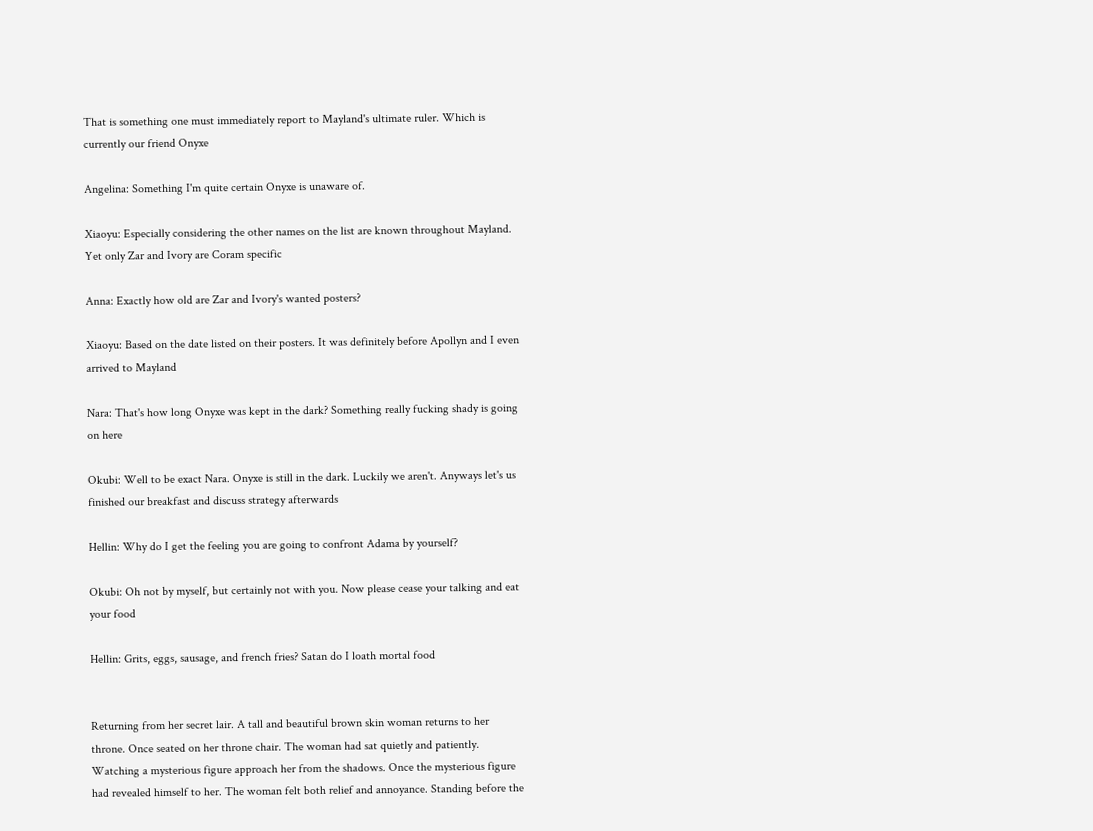That is something one must immediately report to Mayland's ultimate ruler. Which is currently our friend Onyxe

Angelina: Something I'm quite certain Onyxe is unaware of.

Xiaoyu: Especially considering the other names on the list are known throughout Mayland. Yet only Zar and Ivory are Coram specific

Anna: Exactly how old are Zar and Ivory's wanted posters?

Xiaoyu: Based on the date listed on their posters. It was definitely before Apollyn and I even arrived to Mayland

Nara: That's how long Onyxe was kept in the dark? Something really fucking shady is going on here

Okubi: Well to be exact Nara. Onyxe is still in the dark. Luckily we aren't. Anyways let's us finished our breakfast and discuss strategy afterwards

Hellin: Why do I get the feeling you are going to confront Adama by yourself?

Okubi: Oh not by myself, but certainly not with you. Now please cease your talking and eat your food

Hellin: Grits, eggs, sausage, and french fries? Satan do I loath mortal food


Returning from her secret lair. A tall and beautiful brown skin woman returns to her throne. Once seated on her throne chair. The woman had sat quietly and patiently. Watching a mysterious figure approach her from the shadows. Once the mysterious figure had revealed himself to her. The woman felt both relief and annoyance. Standing before the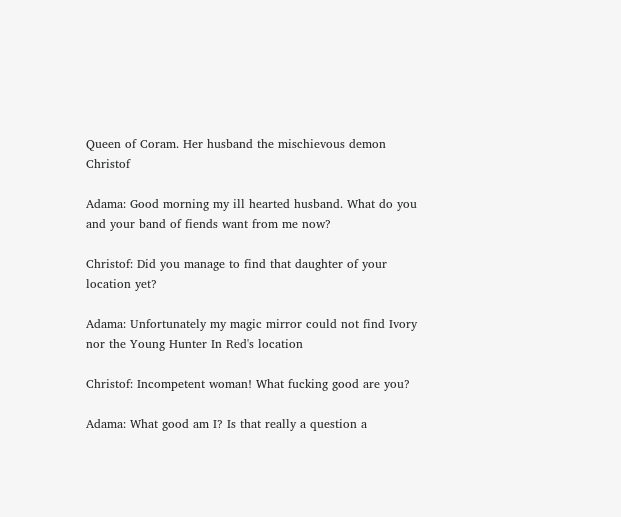Queen of Coram. Her husband the mischievous demon Christof

Adama: Good morning my ill hearted husband. What do you and your band of fiends want from me now?

Christof: Did you manage to find that daughter of your location yet?

Adama: Unfortunately my magic mirror could not find Ivory nor the Young Hunter In Red's location

Christof: Incompetent woman! What fucking good are you?

Adama: What good am I? Is that really a question a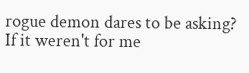rogue demon dares to be asking? If it weren't for me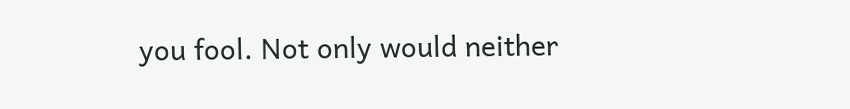you fool. Not only would neither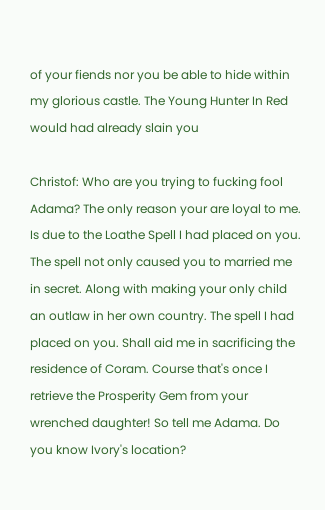of your fiends nor you be able to hide within my glorious castle. The Young Hunter In Red would had already slain you

Christof: Who are you trying to fucking fool Adama? The only reason your are loyal to me. Is due to the Loathe Spell I had placed on you. The spell not only caused you to married me in secret. Along with making your only child an outlaw in her own country. The spell I had placed on you. Shall aid me in sacrificing the residence of Coram. Course that's once I retrieve the Prosperity Gem from your wrenched daughter! So tell me Adama. Do you know Ivory's location?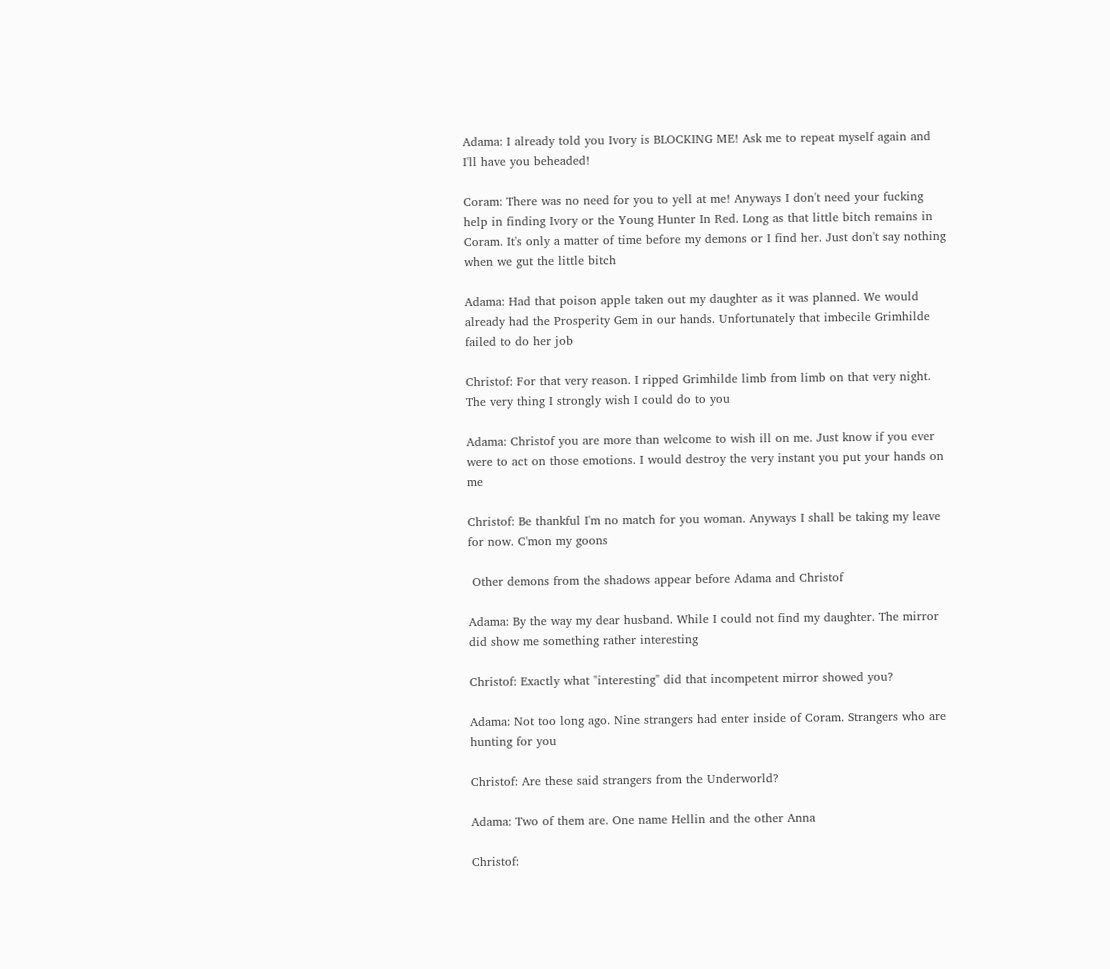Adama: I already told you Ivory is BLOCKING ME! Ask me to repeat myself again and I'll have you beheaded!

Coram: There was no need for you to yell at me! Anyways I don't need your fucking help in finding Ivory or the Young Hunter In Red. Long as that little bitch remains in Coram. It's only a matter of time before my demons or I find her. Just don't say nothing when we gut the little bitch

Adama: Had that poison apple taken out my daughter as it was planned. We would already had the Prosperity Gem in our hands. Unfortunately that imbecile Grimhilde failed to do her job

Christof: For that very reason. I ripped Grimhilde limb from limb on that very night. The very thing I strongly wish I could do to you

Adama: Christof you are more than welcome to wish ill on me. Just know if you ever were to act on those emotions. I would destroy the very instant you put your hands on me

Christof: Be thankful I'm no match for you woman. Anyways I shall be taking my leave for now. C'mon my goons

 Other demons from the shadows appear before Adama and Christof

Adama: By the way my dear husband. While I could not find my daughter. The mirror did show me something rather interesting

Christof: Exactly what "interesting" did that incompetent mirror showed you?

Adama: Not too long ago. Nine strangers had enter inside of Coram. Strangers who are hunting for you

Christof: Are these said strangers from the Underworld?

Adama: Two of them are. One name Hellin and the other Anna

Christof: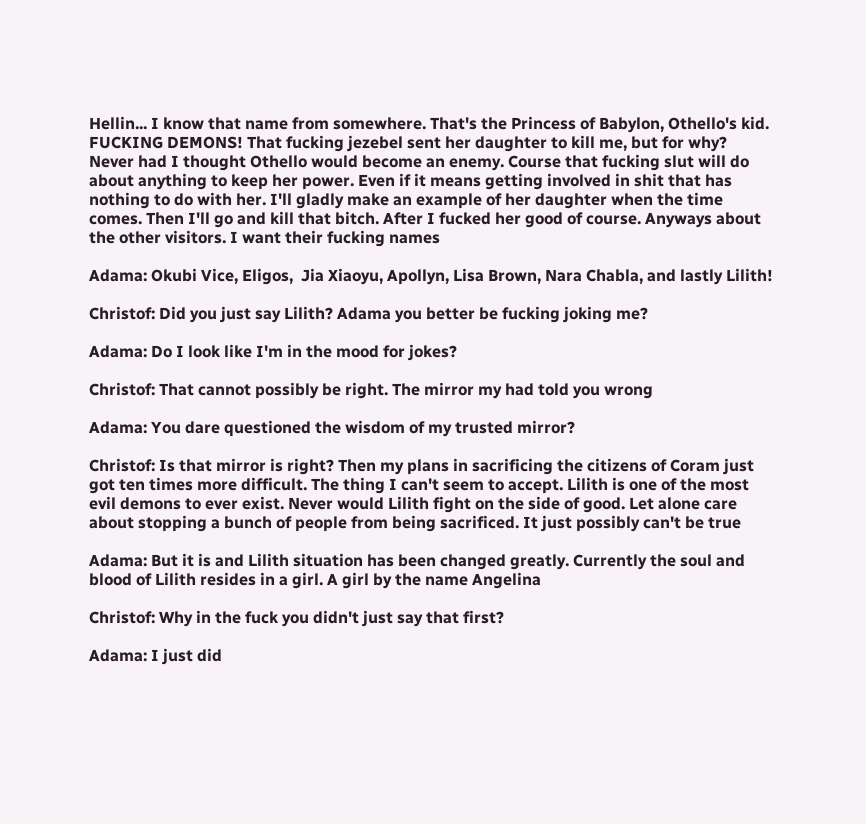Hellin... I know that name from somewhere. That's the Princess of Babylon, Othello's kid. FUCKING DEMONS! That fucking jezebel sent her daughter to kill me, but for why? Never had I thought Othello would become an enemy. Course that fucking slut will do about anything to keep her power. Even if it means getting involved in shit that has nothing to do with her. I'll gladly make an example of her daughter when the time comes. Then I'll go and kill that bitch. After I fucked her good of course. Anyways about the other visitors. I want their fucking names

Adama: Okubi Vice, Eligos,  Jia Xiaoyu, Apollyn, Lisa Brown, Nara Chabla, and lastly Lilith!

Christof: Did you just say Lilith? Adama you better be fucking joking me?

Adama: Do I look like I'm in the mood for jokes?

Christof: That cannot possibly be right. The mirror my had told you wrong

Adama: You dare questioned the wisdom of my trusted mirror?

Christof: Is that mirror is right? Then my plans in sacrificing the citizens of Coram just got ten times more difficult. The thing I can't seem to accept. Lilith is one of the most evil demons to ever exist. Never would Lilith fight on the side of good. Let alone care about stopping a bunch of people from being sacrificed. It just possibly can't be true

Adama: But it is and Lilith situation has been changed greatly. Currently the soul and blood of Lilith resides in a girl. A girl by the name Angelina

Christof: Why in the fuck you didn't just say that first?

Adama: I just did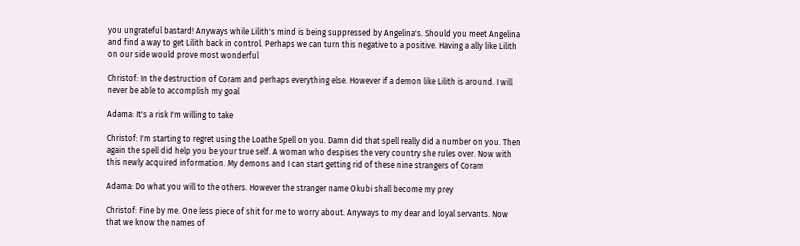you ungrateful bastard! Anyways while Lilith's mind is being suppressed by Angelina's. Should you meet Angelina and find a way to get Lilith back in control. Perhaps we can turn this negative to a positive. Having a ally like Lilith on our side would prove most wonderful

Christof: In the destruction of Coram and perhaps everything else. However if a demon like Lilith is around. I will never be able to accomplish my goal

Adama: It's a risk I'm willing to take

Christof: I'm starting to regret using the Loathe Spell on you. Damn did that spell really did a number on you. Then again the spell did help you be your true self. A woman who despises the very country she rules over. Now with this newly acquired information. My demons and I can start getting rid of these nine strangers of Coram

Adama: Do what you will to the others. However the stranger name Okubi shall become my prey

Christof: Fine by me. One less piece of shit for me to worry about. Anyways to my dear and loyal servants. Now that we know the names of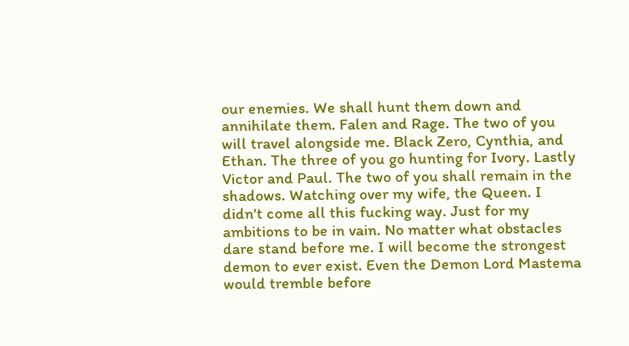our enemies. We shall hunt them down and annihilate them. Falen and Rage. The two of you will travel alongside me. Black Zero, Cynthia, and Ethan. The three of you go hunting for Ivory. Lastly Victor and Paul. The two of you shall remain in the shadows. Watching over my wife, the Queen. I didn't come all this fucking way. Just for my ambitions to be in vain. No matter what obstacles dare stand before me. I will become the strongest demon to ever exist. Even the Demon Lord Mastema would tremble before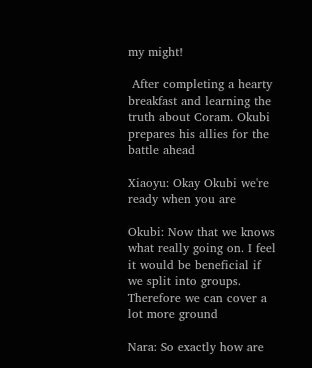my might!

 After completing a hearty breakfast and learning the truth about Coram. Okubi prepares his allies for the battle ahead

Xiaoyu: Okay Okubi we're ready when you are

Okubi: Now that we knows what really going on. I feel it would be beneficial if we split into groups. Therefore we can cover a lot more ground

Nara: So exactly how are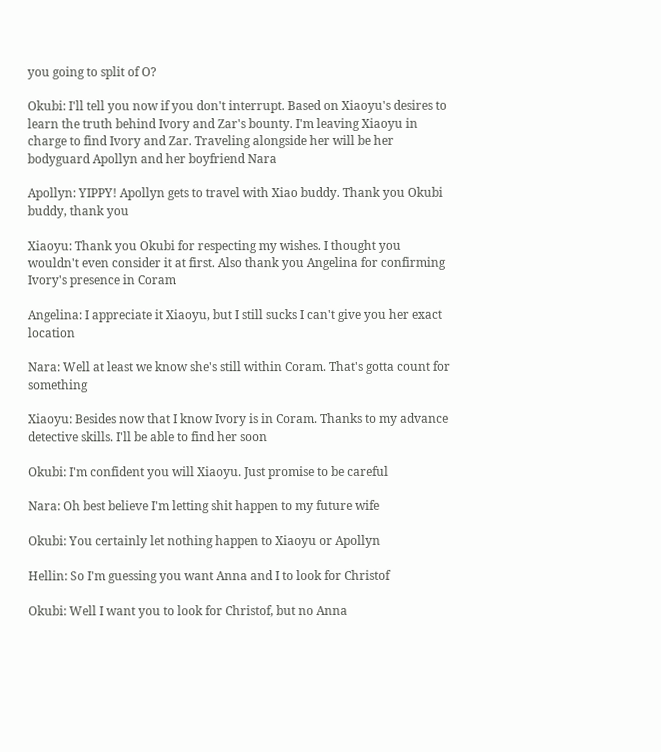you going to split of O?

Okubi: I'll tell you now if you don't interrupt. Based on Xiaoyu's desires to learn the truth behind Ivory and Zar's bounty. I'm leaving Xiaoyu in charge to find Ivory and Zar. Traveling alongside her will be her bodyguard Apollyn and her boyfriend Nara

Apollyn: YIPPY! Apollyn gets to travel with Xiao buddy. Thank you Okubi buddy, thank you

Xiaoyu: Thank you Okubi for respecting my wishes. I thought you wouldn't even consider it at first. Also thank you Angelina for confirming Ivory's presence in Coram

Angelina: I appreciate it Xiaoyu, but I still sucks I can't give you her exact location

Nara: Well at least we know she's still within Coram. That's gotta count for something

Xiaoyu: Besides now that I know Ivory is in Coram. Thanks to my advance detective skills. I'll be able to find her soon

Okubi: I'm confident you will Xiaoyu. Just promise to be careful

Nara: Oh best believe I'm letting shit happen to my future wife

Okubi: You certainly let nothing happen to Xiaoyu or Apollyn

Hellin: So I'm guessing you want Anna and I to look for Christof

Okubi: Well I want you to look for Christof, but no Anna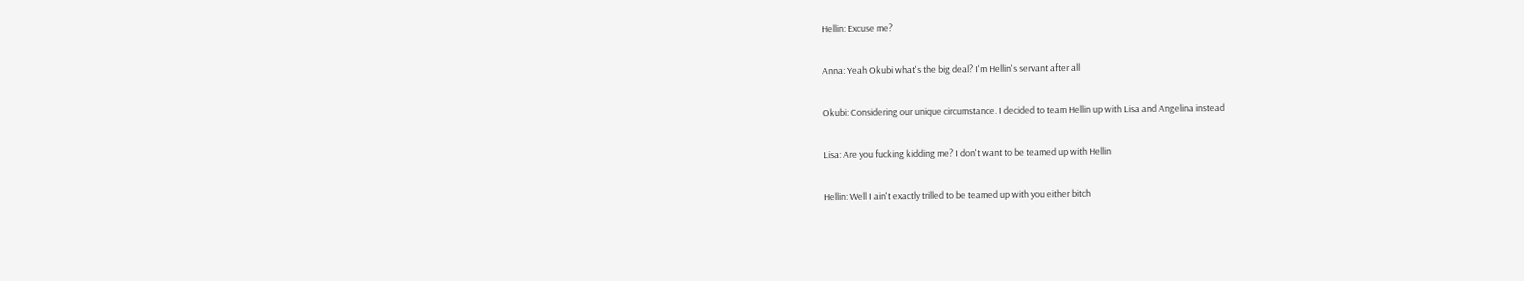Hellin: Excuse me?

Anna: Yeah Okubi what's the big deal? I'm Hellin's servant after all

Okubi: Considering our unique circumstance. I decided to team Hellin up with Lisa and Angelina instead

Lisa: Are you fucking kidding me? I don't want to be teamed up with Hellin

Hellin: Well I ain't exactly trilled to be teamed up with you either bitch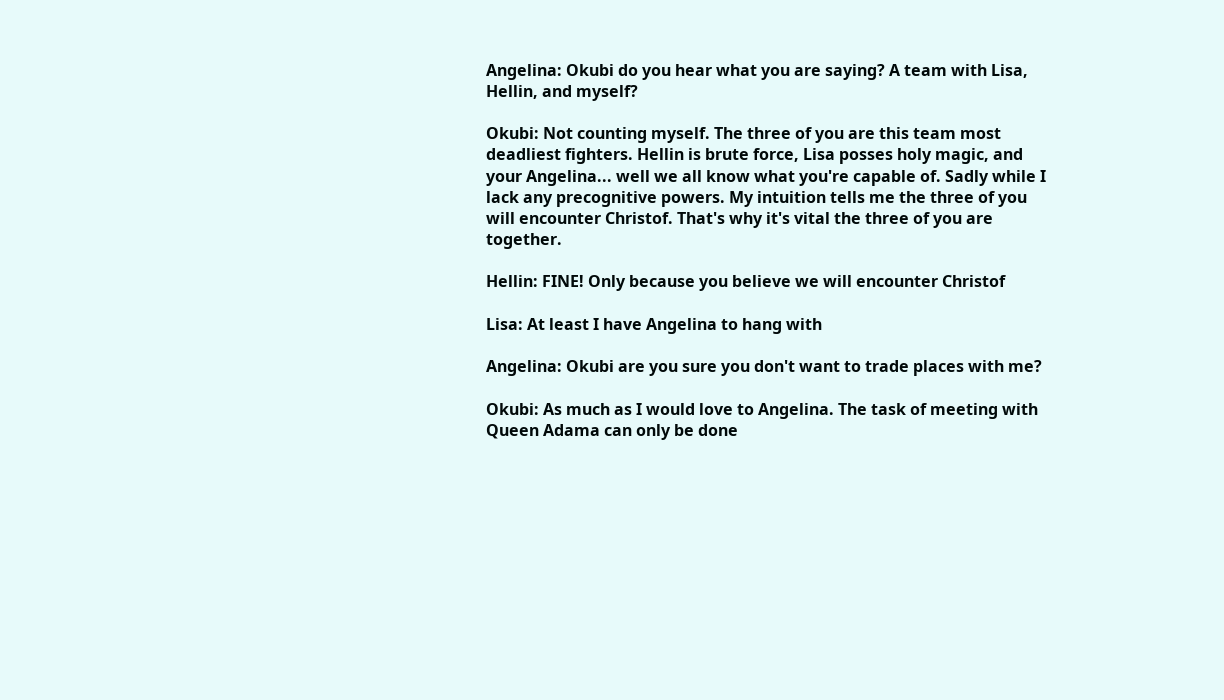Angelina: Okubi do you hear what you are saying? A team with Lisa, Hellin, and myself?

Okubi: Not counting myself. The three of you are this team most deadliest fighters. Hellin is brute force, Lisa posses holy magic, and your Angelina... well we all know what you're capable of. Sadly while I lack any precognitive powers. My intuition tells me the three of you will encounter Christof. That's why it's vital the three of you are together.

Hellin: FINE! Only because you believe we will encounter Christof

Lisa: At least I have Angelina to hang with

Angelina: Okubi are you sure you don't want to trade places with me?

Okubi: As much as I would love to Angelina. The task of meeting with Queen Adama can only be done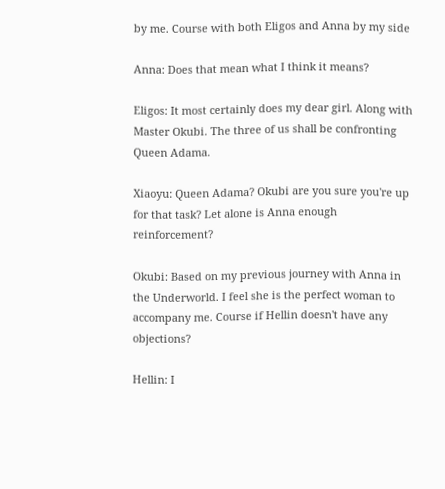by me. Course with both Eligos and Anna by my side

Anna: Does that mean what I think it means?

Eligos: It most certainly does my dear girl. Along with Master Okubi. The three of us shall be confronting Queen Adama.

Xiaoyu: Queen Adama? Okubi are you sure you're up for that task? Let alone is Anna enough reinforcement?

Okubi: Based on my previous journey with Anna in the Underworld. I feel she is the perfect woman to accompany me. Course if Hellin doesn't have any objections?

Hellin: I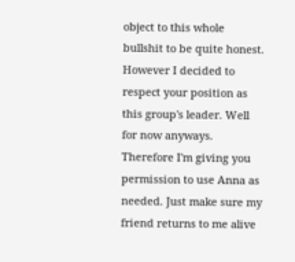object to this whole bullshit to be quite honest. However I decided to respect your position as this group's leader. Well for now anyways. Therefore I'm giving you permission to use Anna as needed. Just make sure my friend returns to me alive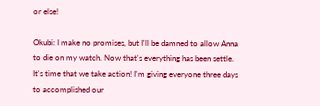or else!

Okubi: I make no promises, but I'll be damned to allow Anna to die on my watch. Now that's everything has been settle. It's time that we take action! I'm giving everyone three days to accomplished our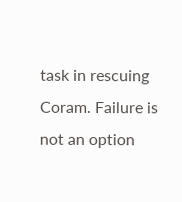task in rescuing Coram. Failure is not an option